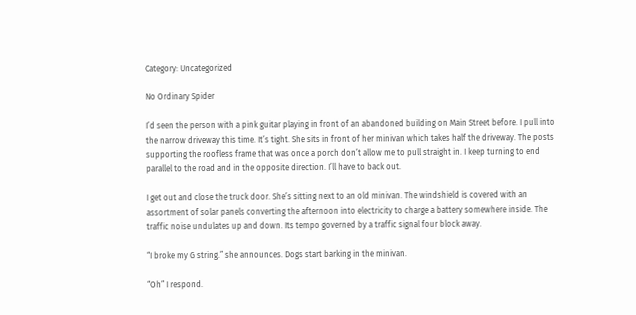Category: Uncategorized

No Ordinary Spider

I’d seen the person with a pink guitar playing in front of an abandoned building on Main Street before. I pull into the narrow driveway this time. It’s tight. She sits in front of her minivan which takes half the driveway. The posts supporting the roofless frame that was once a porch don’t allow me to pull straight in. I keep turning to end parallel to the road and in the opposite direction. I’ll have to back out.

I get out and close the truck door. She’s sitting next to an old minivan. The windshield is covered with an assortment of solar panels converting the afternoon into electricity to charge a battery somewhere inside. The traffic noise undulates up and down. Its tempo governed by a traffic signal four block away.

“I broke my G string.” she announces. Dogs start barking in the minivan.

“Oh” I respond.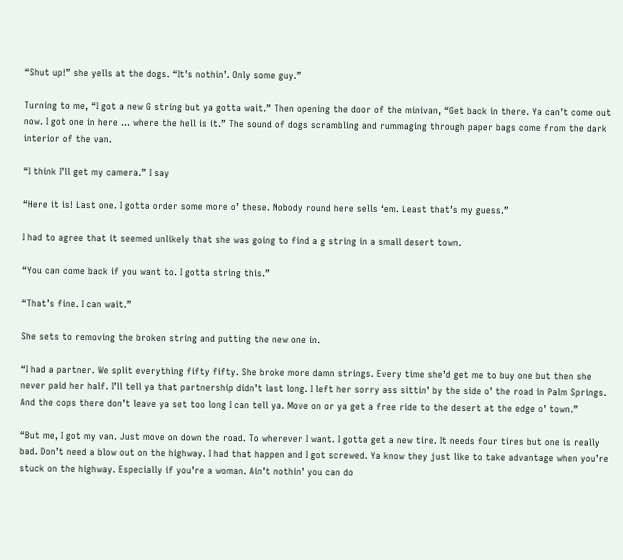“Shut up!” she yells at the dogs. “It’s nothin’. Only some guy.”

Turning to me, “I got a new G string but ya gotta wait.” Then opening the door of the minivan, “Get back in there. Ya can’t come out now. I got one in here … where the hell is it.” The sound of dogs scrambling and rummaging through paper bags come from the dark interior of the van.

“I think I’ll get my camera.” I say

“Here it is! Last one. I gotta order some more o’ these. Nobody round here sells ‘em. Least that’s my guess.”

I had to agree that it seemed unlikely that she was going to find a g string in a small desert town.

“You can come back if you want to. I gotta string this.”

“That’s fine. I can wait.”

She sets to removing the broken string and putting the new one in.

“I had a partner. We split everything fifty fifty. She broke more damn strings. Every time she’d get me to buy one but then she never paid her half. I’ll tell ya that partnership didn’t last long. I left her sorry ass sittin’ by the side o’ the road in Palm Springs. And the cops there don’t leave ya set too long I can tell ya. Move on or ya get a free ride to the desert at the edge o’ town.”

“But me, I got my van. Just move on down the road. To wherever I want. I gotta get a new tire. It needs four tires but one is really bad. Don’t need a blow out on the highway. I had that happen and I got screwed. Ya know they just like to take advantage when you’re stuck on the highway. Especially if you’re a woman. Ain’t nothin’ you can do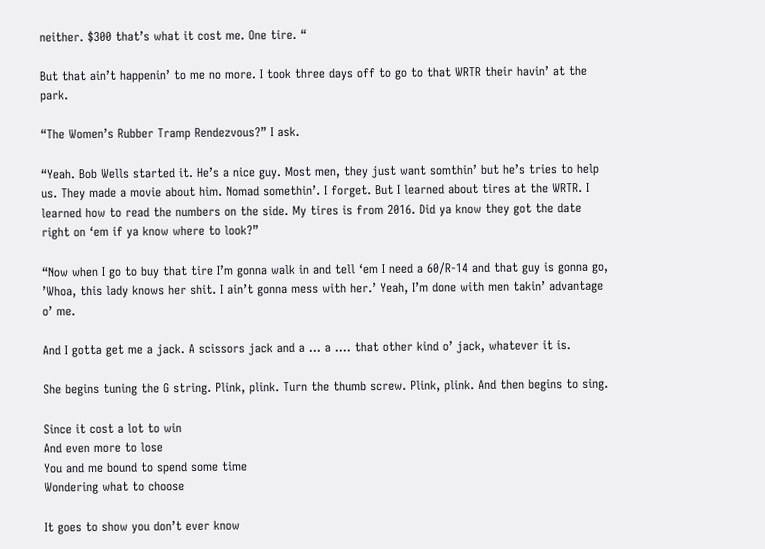neither. $300 that’s what it cost me. One tire. “

But that ain’t happenin’ to me no more. I took three days off to go to that WRTR their havin’ at the park.

“The Women’s Rubber Tramp Rendezvous?” I ask.

“Yeah. Bob Wells started it. He’s a nice guy. Most men, they just want somthin’ but he’s tries to help us. They made a movie about him. Nomad somethin’. I forget. But I learned about tires at the WRTR. I learned how to read the numbers on the side. My tires is from 2016. Did ya know they got the date right on ‘em if ya know where to look?”

“Now when I go to buy that tire I’m gonna walk in and tell ‘em I need a 60/R-14 and that guy is gonna go, ’Whoa, this lady knows her shit. I ain’t gonna mess with her.’ Yeah, I’m done with men takin’ advantage o’ me.

And I gotta get me a jack. A scissors jack and a … a …. that other kind o’ jack, whatever it is.

She begins tuning the G string. Plink, plink. Turn the thumb screw. Plink, plink. And then begins to sing.

Since it cost a lot to win
And even more to lose
You and me bound to spend some time
Wondering what to choose

It goes to show you don’t ever know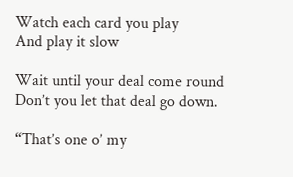Watch each card you play
And play it slow

Wait until your deal come round
Don’t you let that deal go down.

“That’s one o’ my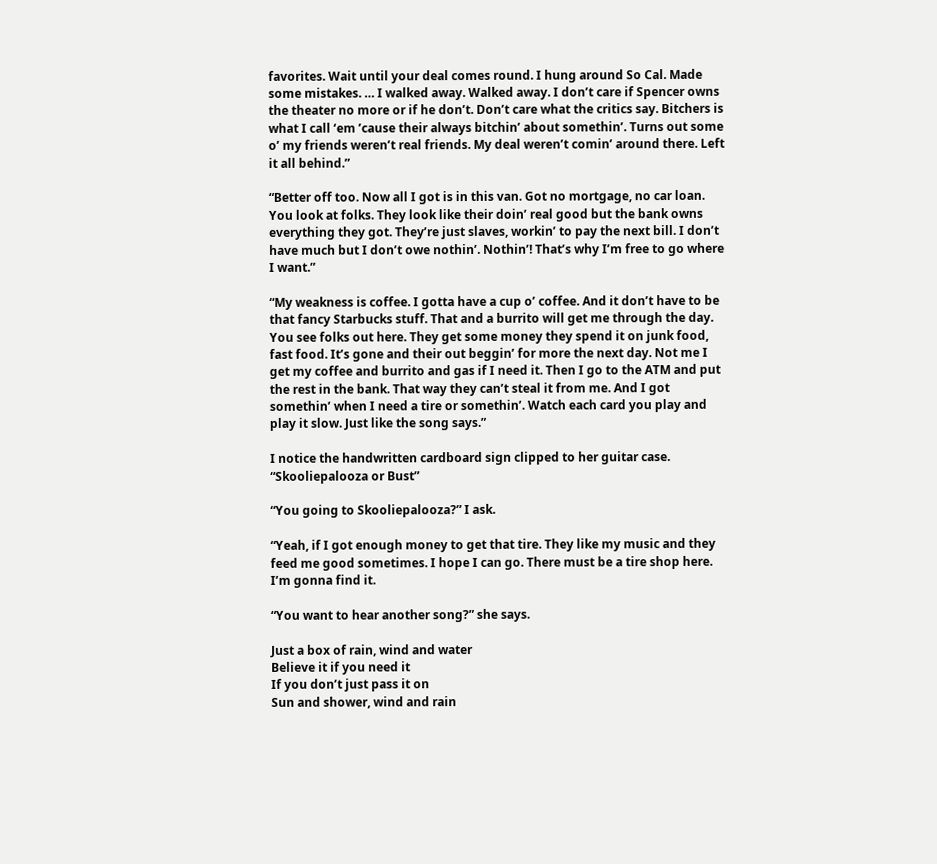favorites. Wait until your deal comes round. I hung around So Cal. Made some mistakes. … I walked away. Walked away. I don’t care if Spencer owns the theater no more or if he don’t. Don’t care what the critics say. Bitchers is what I call ‘em ’cause their always bitchin’ about somethin’. Turns out some o’ my friends weren’t real friends. My deal weren’t comin’ around there. Left it all behind.”

“Better off too. Now all I got is in this van. Got no mortgage, no car loan. You look at folks. They look like their doin’ real good but the bank owns everything they got. They’re just slaves, workin’ to pay the next bill. I don’t have much but I don’t owe nothin’. Nothin’! That’s why I’m free to go where I want.”

“My weakness is coffee. I gotta have a cup o’ coffee. And it don’t have to be that fancy Starbucks stuff. That and a burrito will get me through the day. You see folks out here. They get some money they spend it on junk food, fast food. It’s gone and their out beggin’ for more the next day. Not me I get my coffee and burrito and gas if I need it. Then I go to the ATM and put the rest in the bank. That way they can’t steal it from me. And I got somethin’ when I need a tire or somethin’. Watch each card you play and play it slow. Just like the song says.”

I notice the handwritten cardboard sign clipped to her guitar case. “Skooliepalooza or Bust”

“You going to Skooliepalooza?” I ask.

“Yeah, if I got enough money to get that tire. They like my music and they feed me good sometimes. I hope I can go. There must be a tire shop here. I’m gonna find it.

“You want to hear another song?” she says.

Just a box of rain, wind and water
Believe it if you need it
If you don’t just pass it on
Sun and shower, wind and rain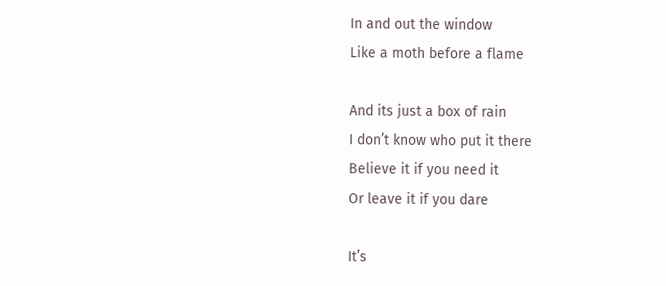In and out the window
Like a moth before a flame

And its just a box of rain
I don’t know who put it there
Believe it if you need it
Or leave it if you dare

It’s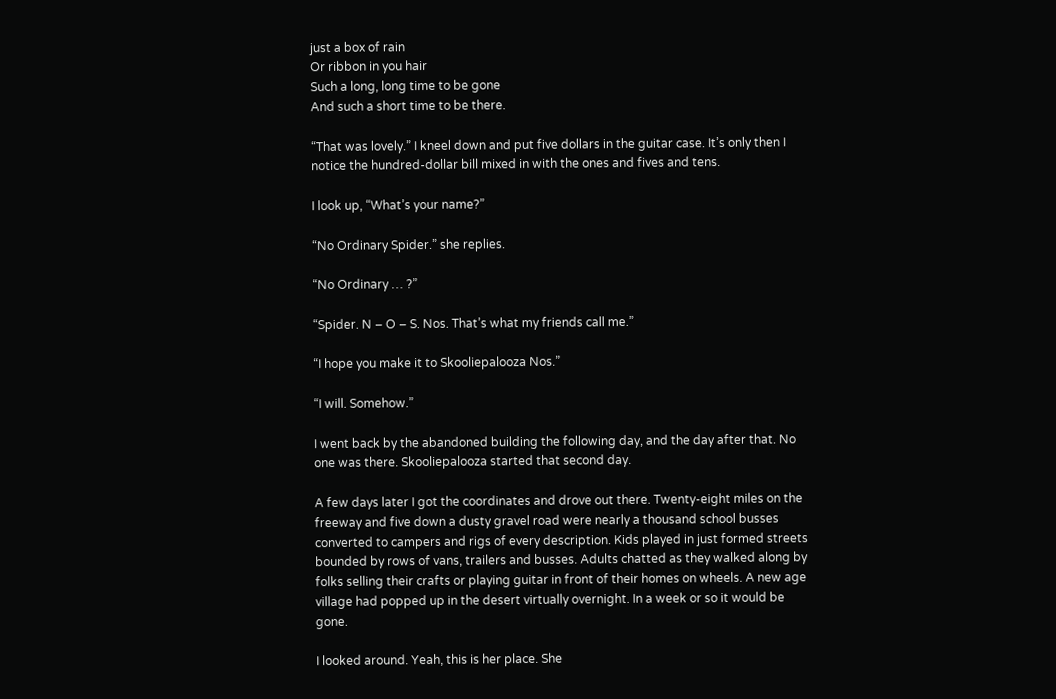just a box of rain
Or ribbon in you hair
Such a long, long time to be gone
And such a short time to be there.

“That was lovely.” I kneel down and put five dollars in the guitar case. It’s only then I notice the hundred-dollar bill mixed in with the ones and fives and tens.

I look up, “What’s your name?”

“No Ordinary Spider.” she replies.

“No Ordinary … ?”

“Spider. N – O – S. Nos. That’s what my friends call me.”

“I hope you make it to Skooliepalooza Nos.”

“I will. Somehow.”

I went back by the abandoned building the following day, and the day after that. No one was there. Skooliepalooza started that second day.

A few days later I got the coordinates and drove out there. Twenty-eight miles on the freeway and five down a dusty gravel road were nearly a thousand school busses converted to campers and rigs of every description. Kids played in just formed streets bounded by rows of vans, trailers and busses. Adults chatted as they walked along by folks selling their crafts or playing guitar in front of their homes on wheels. A new age village had popped up in the desert virtually overnight. In a week or so it would be gone.

I looked around. Yeah, this is her place. She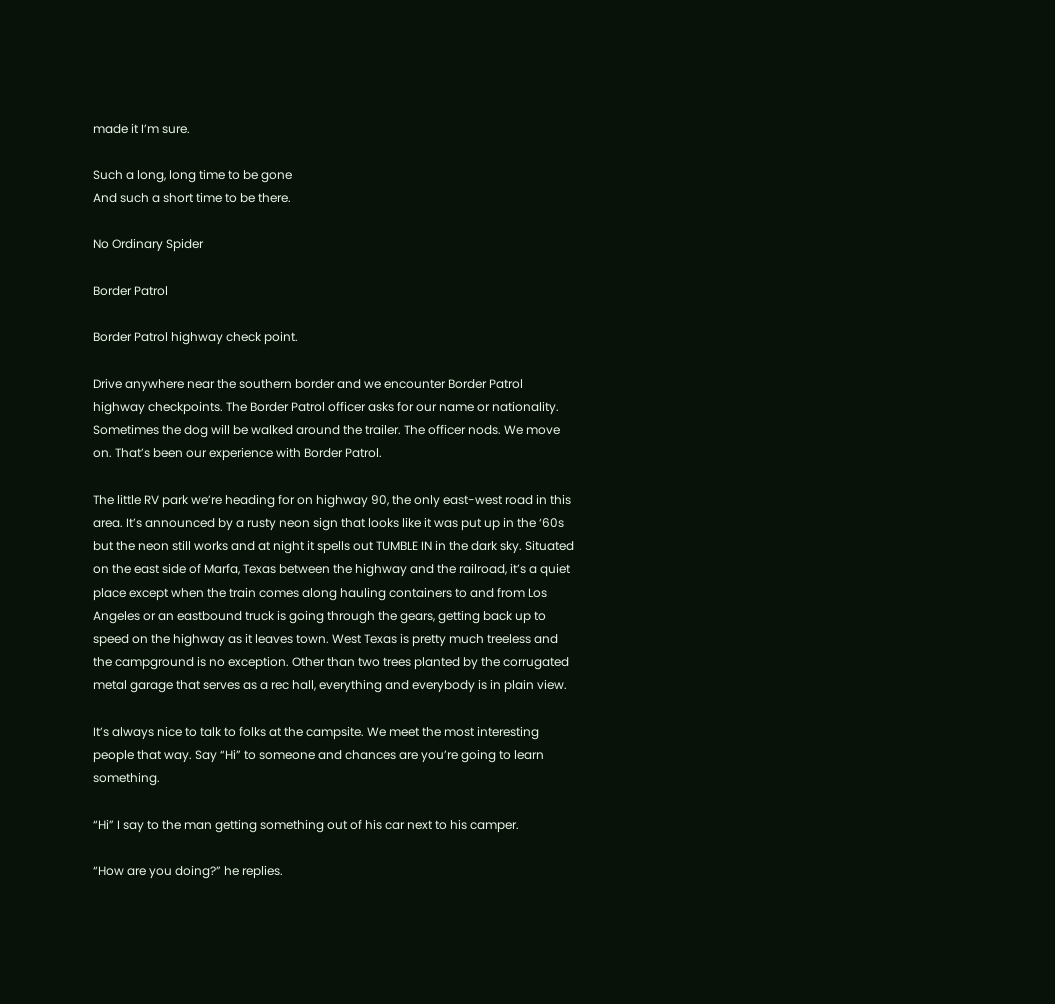made it I’m sure.

Such a long, long time to be gone
And such a short time to be there.

No Ordinary Spider

Border Patrol

Border Patrol highway check point.

Drive anywhere near the southern border and we encounter Border Patrol highway checkpoints. The Border Patrol officer asks for our name or nationality. Sometimes the dog will be walked around the trailer. The officer nods. We move on. That’s been our experience with Border Patrol.

The little RV park we’re heading for on highway 90, the only east-west road in this area. It’s announced by a rusty neon sign that looks like it was put up in the ‘60s but the neon still works and at night it spells out TUMBLE IN in the dark sky. Situated on the east side of Marfa, Texas between the highway and the railroad, it’s a quiet place except when the train comes along hauling containers to and from Los Angeles or an eastbound truck is going through the gears, getting back up to speed on the highway as it leaves town. West Texas is pretty much treeless and the campground is no exception. Other than two trees planted by the corrugated metal garage that serves as a rec hall, everything and everybody is in plain view.

It’s always nice to talk to folks at the campsite. We meet the most interesting people that way. Say “Hi” to someone and chances are you’re going to learn something.

“Hi” I say to the man getting something out of his car next to his camper.

“How are you doing?” he replies.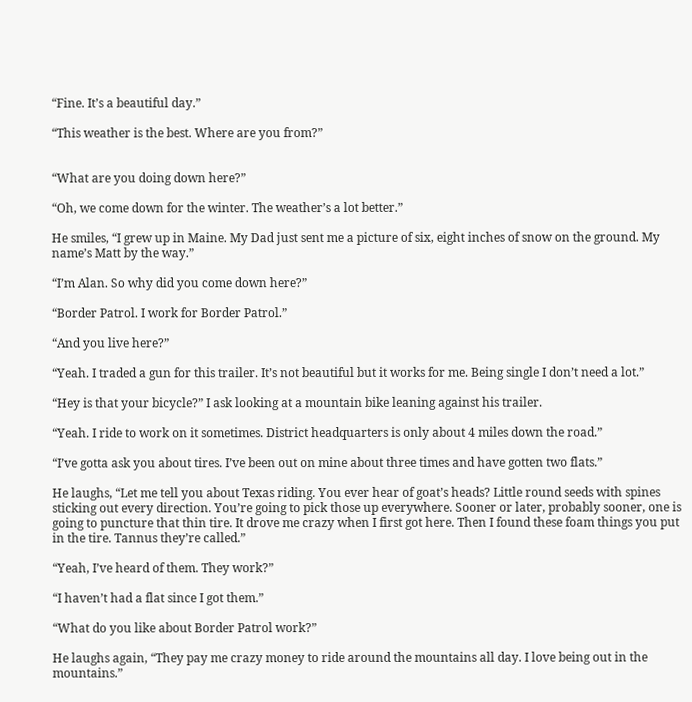“Fine. It’s a beautiful day.”

“This weather is the best. Where are you from?”


“What are you doing down here?”

“Oh, we come down for the winter. The weather’s a lot better.”

He smiles, “I grew up in Maine. My Dad just sent me a picture of six, eight inches of snow on the ground. My name’s Matt by the way.”

“I’m Alan. So why did you come down here?”

“Border Patrol. I work for Border Patrol.”

“And you live here?”

“Yeah. I traded a gun for this trailer. It’s not beautiful but it works for me. Being single I don’t need a lot.”

“Hey is that your bicycle?” I ask looking at a mountain bike leaning against his trailer.

“Yeah. I ride to work on it sometimes. District headquarters is only about 4 miles down the road.”

“I’ve gotta ask you about tires. I’ve been out on mine about three times and have gotten two flats.”

He laughs, “Let me tell you about Texas riding. You ever hear of goat’s heads? Little round seeds with spines sticking out every direction. You’re going to pick those up everywhere. Sooner or later, probably sooner, one is going to puncture that thin tire. It drove me crazy when I first got here. Then I found these foam things you put in the tire. Tannus they’re called.”

“Yeah, I’ve heard of them. They work?”

“I haven’t had a flat since I got them.”

“What do you like about Border Patrol work?”

He laughs again, “They pay me crazy money to ride around the mountains all day. I love being out in the mountains.”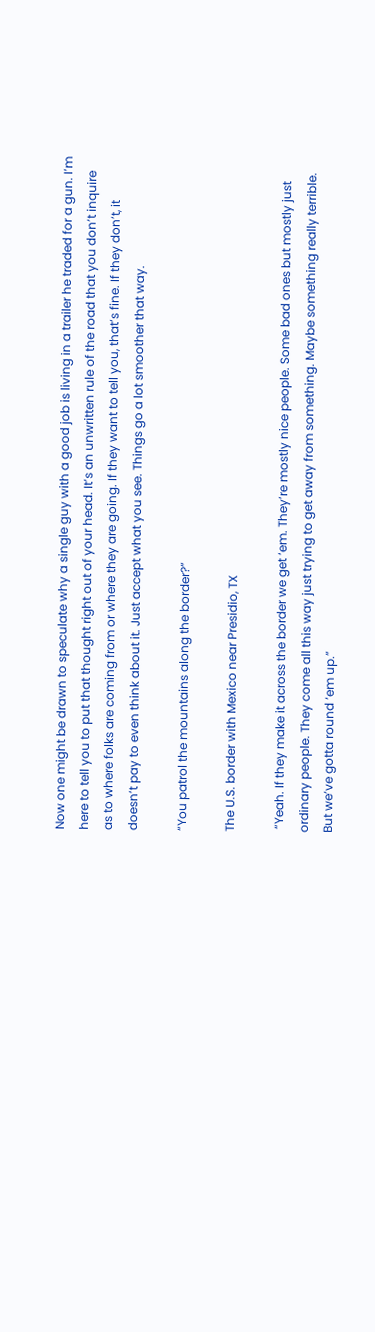Now one might be drawn to speculate why a single guy with a good job is living in a trailer he traded for a gun. I’m here to tell you to put that thought right out of your head. It’s an unwritten rule of the road that you don’t inquire as to where folks are coming from or where they are going. If they want to tell you, that’s fine. If they don’t, it doesn’t pay to even think about it. Just accept what you see. Things go a lot smoother that way.

“You patrol the mountains along the border?”

The U.S. border with Mexico near Presidio, TX

 “Yeah. If they make it across the border we get ‘em. They’re mostly nice people. Some bad ones but mostly just ordinary people. They come all this way just trying to get away from something. Maybe something really terrible. But we’ve gotta round ‘em up.”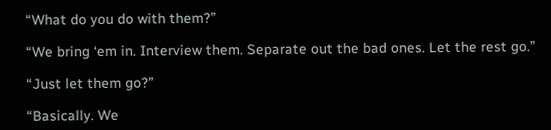“What do you do with them?”

“We bring ‘em in. Interview them. Separate out the bad ones. Let the rest go.”

“Just let them go?”

“Basically. We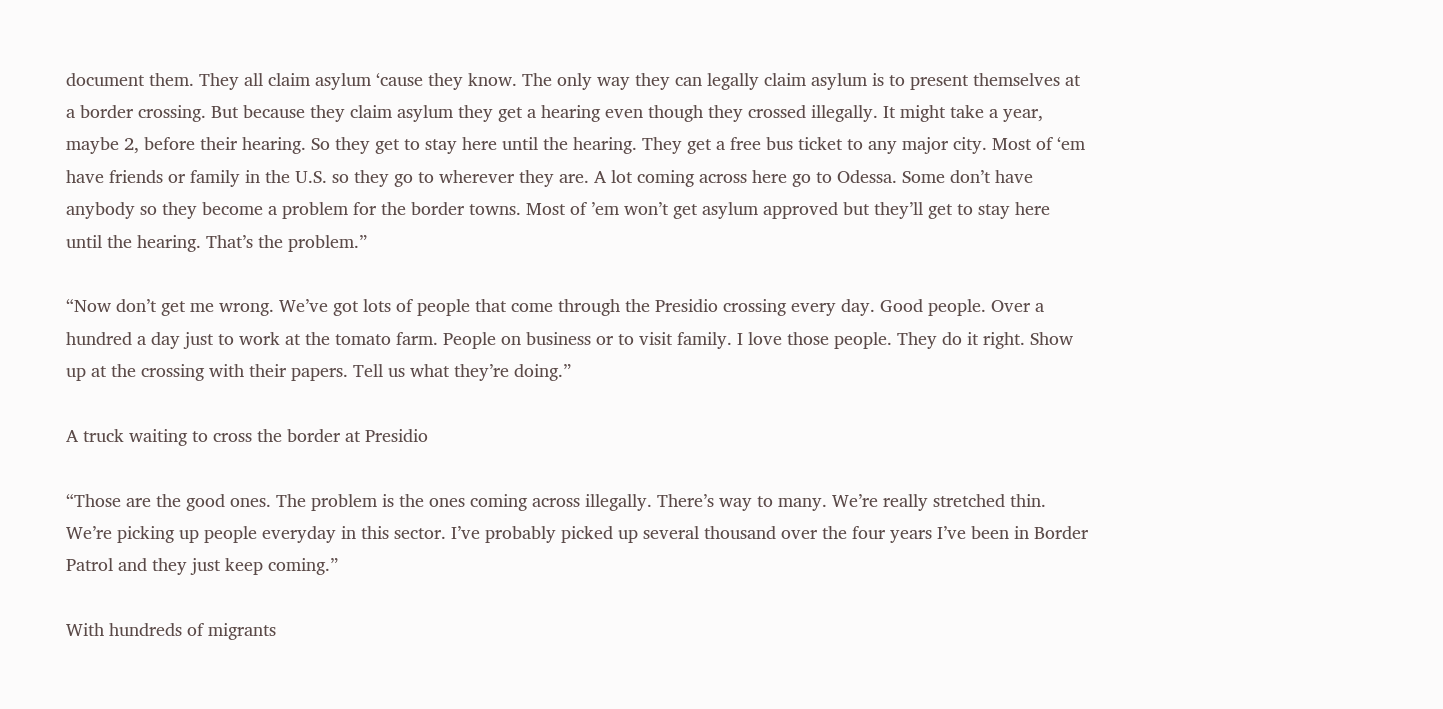document them. They all claim asylum ‘cause they know. The only way they can legally claim asylum is to present themselves at a border crossing. But because they claim asylum they get a hearing even though they crossed illegally. It might take a year, maybe 2, before their hearing. So they get to stay here until the hearing. They get a free bus ticket to any major city. Most of ‘em have friends or family in the U.S. so they go to wherever they are. A lot coming across here go to Odessa. Some don’t have anybody so they become a problem for the border towns. Most of ’em won’t get asylum approved but they’ll get to stay here until the hearing. That’s the problem.”

“Now don’t get me wrong. We’ve got lots of people that come through the Presidio crossing every day. Good people. Over a hundred a day just to work at the tomato farm. People on business or to visit family. I love those people. They do it right. Show up at the crossing with their papers. Tell us what they’re doing.”

A truck waiting to cross the border at Presidio

“Those are the good ones. The problem is the ones coming across illegally. There’s way to many. We’re really stretched thin. We’re picking up people everyday in this sector. I’ve probably picked up several thousand over the four years I’ve been in Border Patrol and they just keep coming.”

With hundreds of migrants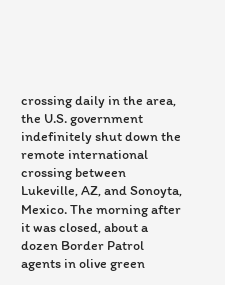crossing daily in the area, the U.S. government indefinitely shut down the remote international crossing between Lukeville, AZ, and Sonoyta, Mexico. The morning after it was closed, about a dozen Border Patrol agents in olive green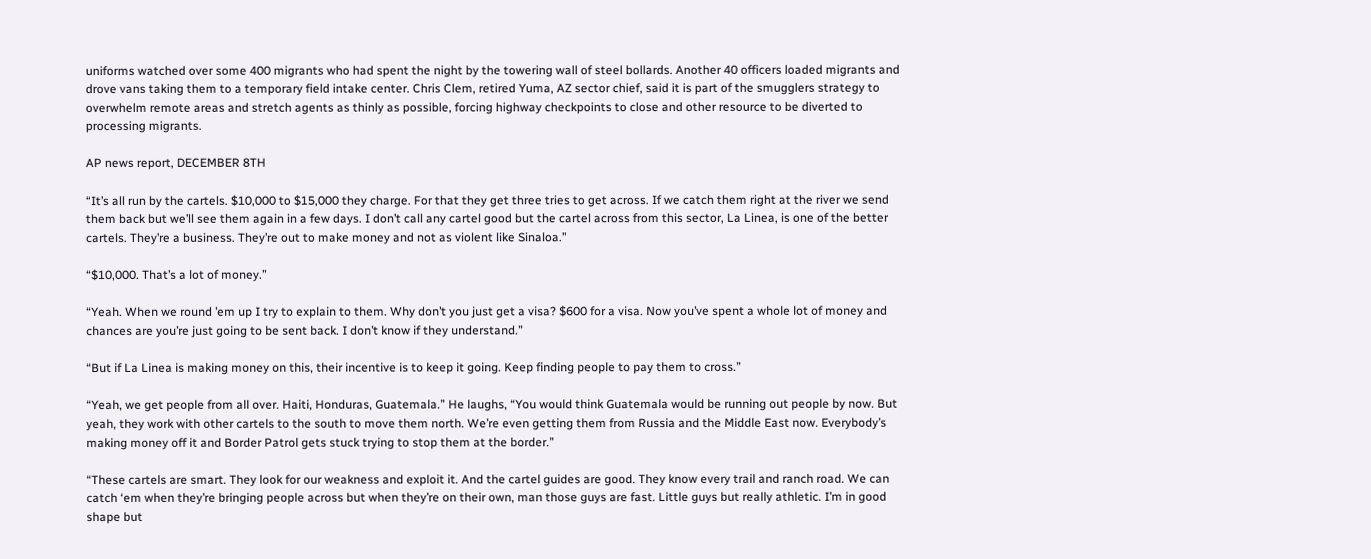uniforms watched over some 400 migrants who had spent the night by the towering wall of steel bollards. Another 40 officers loaded migrants and drove vans taking them to a temporary field intake center. Chris Clem, retired Yuma, AZ sector chief, said it is part of the smugglers strategy to overwhelm remote areas and stretch agents as thinly as possible, forcing highway checkpoints to close and other resource to be diverted to processing migrants.

AP news report, DECEMBER 8TH

“It’s all run by the cartels. $10,000 to $15,000 they charge. For that they get three tries to get across. If we catch them right at the river we send them back but we’ll see them again in a few days. I don’t call any cartel good but the cartel across from this sector, La Linea, is one of the better cartels. They’re a business. They’re out to make money and not as violent like Sinaloa.”

“$10,000. That’s a lot of money.”

“Yeah. When we round ’em up I try to explain to them. Why don’t you just get a visa? $600 for a visa. Now you’ve spent a whole lot of money and chances are you’re just going to be sent back. I don’t know if they understand.”

“But if La Linea is making money on this, their incentive is to keep it going. Keep finding people to pay them to cross.”

“Yeah, we get people from all over. Haiti, Honduras, Guatemala.” He laughs, “You would think Guatemala would be running out people by now. But yeah, they work with other cartels to the south to move them north. We’re even getting them from Russia and the Middle East now. Everybody’s making money off it and Border Patrol gets stuck trying to stop them at the border.”

“These cartels are smart. They look for our weakness and exploit it. And the cartel guides are good. They know every trail and ranch road. We can catch ‘em when they’re bringing people across but when they’re on their own, man those guys are fast. Little guys but really athletic. I’m in good shape but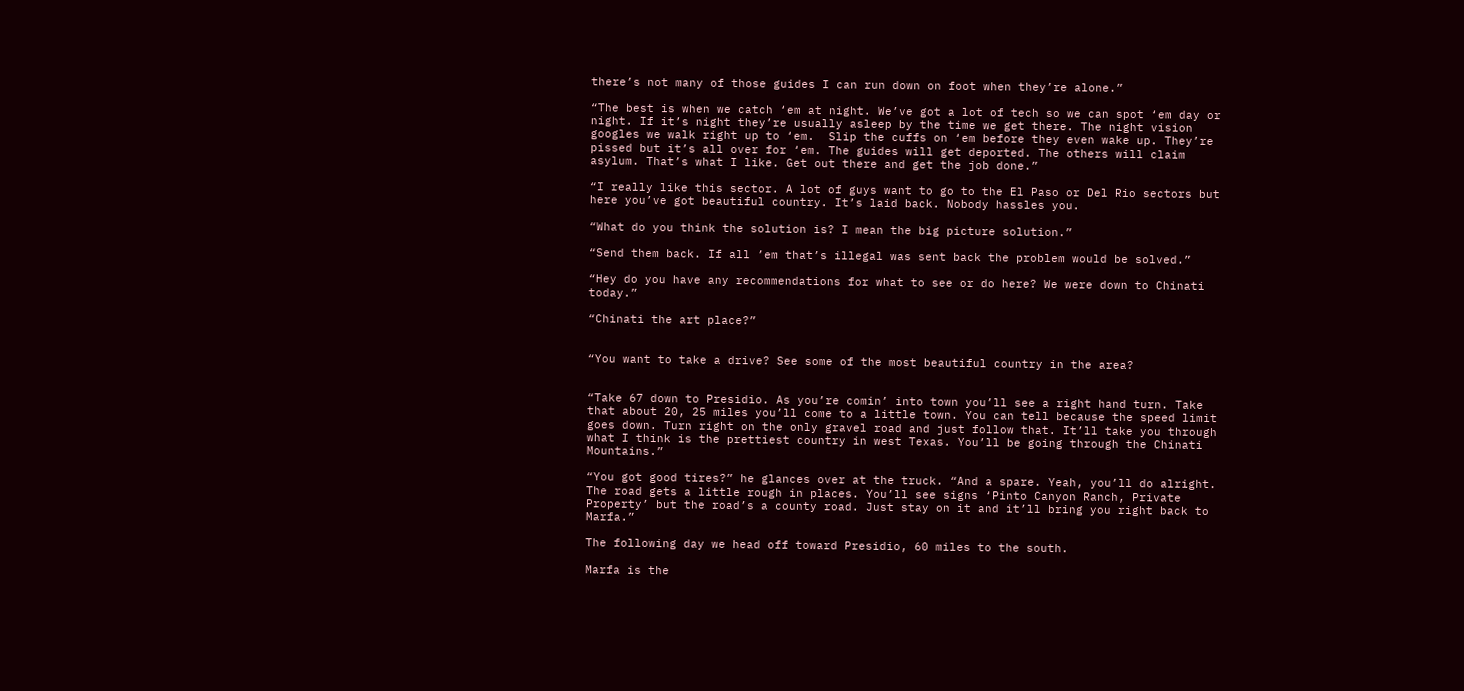there’s not many of those guides I can run down on foot when they’re alone.”

“The best is when we catch ‘em at night. We’ve got a lot of tech so we can spot ‘em day or night. If it’s night they’re usually asleep by the time we get there. The night vision googles we walk right up to ‘em.  Slip the cuffs on ‘em before they even wake up. They’re pissed but it’s all over for ‘em. The guides will get deported. The others will claim asylum. That’s what I like. Get out there and get the job done.”

“I really like this sector. A lot of guys want to go to the El Paso or Del Rio sectors but here you’ve got beautiful country. It’s laid back. Nobody hassles you.

“What do you think the solution is? I mean the big picture solution.”

“Send them back. If all ’em that’s illegal was sent back the problem would be solved.”

“Hey do you have any recommendations for what to see or do here? We were down to Chinati today.”

“Chinati the art place?”


“You want to take a drive? See some of the most beautiful country in the area?


“Take 67 down to Presidio. As you’re comin’ into town you’ll see a right hand turn. Take that about 20, 25 miles you’ll come to a little town. You can tell because the speed limit goes down. Turn right on the only gravel road and just follow that. It’ll take you through what I think is the prettiest country in west Texas. You’ll be going through the Chinati Mountains.”

“You got good tires?” he glances over at the truck. “And a spare. Yeah, you’ll do alright. The road gets a little rough in places. You’ll see signs ‘Pinto Canyon Ranch, Private Property’ but the road’s a county road. Just stay on it and it’ll bring you right back to Marfa.”

The following day we head off toward Presidio, 60 miles to the south.

Marfa is the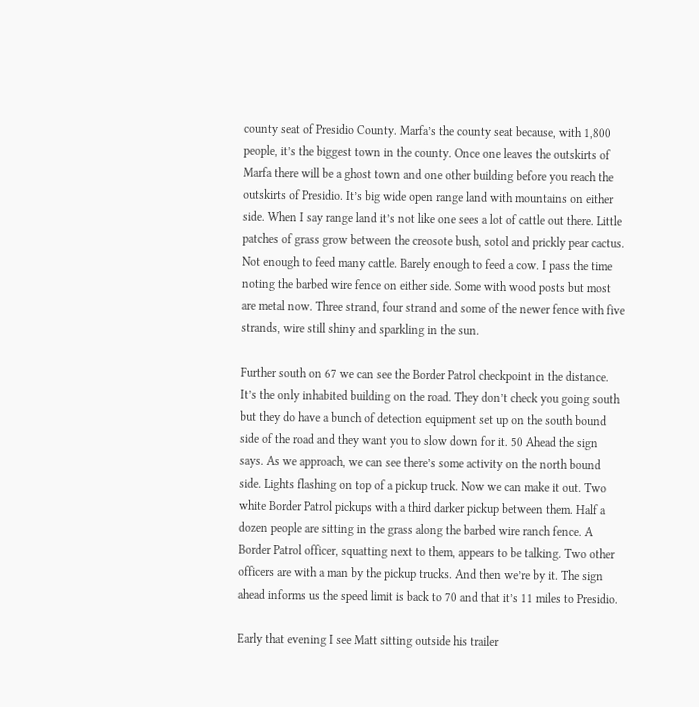county seat of Presidio County. Marfa’s the county seat because, with 1,800 people, it’s the biggest town in the county. Once one leaves the outskirts of Marfa there will be a ghost town and one other building before you reach the outskirts of Presidio. It’s big wide open range land with mountains on either side. When I say range land it’s not like one sees a lot of cattle out there. Little patches of grass grow between the creosote bush, sotol and prickly pear cactus. Not enough to feed many cattle. Barely enough to feed a cow. I pass the time noting the barbed wire fence on either side. Some with wood posts but most are metal now. Three strand, four strand and some of the newer fence with five strands, wire still shiny and sparkling in the sun.

Further south on 67 we can see the Border Patrol checkpoint in the distance. It’s the only inhabited building on the road. They don’t check you going south but they do have a bunch of detection equipment set up on the south bound side of the road and they want you to slow down for it. 50 Ahead the sign says. As we approach, we can see there’s some activity on the north bound side. Lights flashing on top of a pickup truck. Now we can make it out. Two white Border Patrol pickups with a third darker pickup between them. Half a dozen people are sitting in the grass along the barbed wire ranch fence. A Border Patrol officer, squatting next to them, appears to be talking. Two other officers are with a man by the pickup trucks. And then we’re by it. The sign ahead informs us the speed limit is back to 70 and that it’s 11 miles to Presidio.

Early that evening I see Matt sitting outside his trailer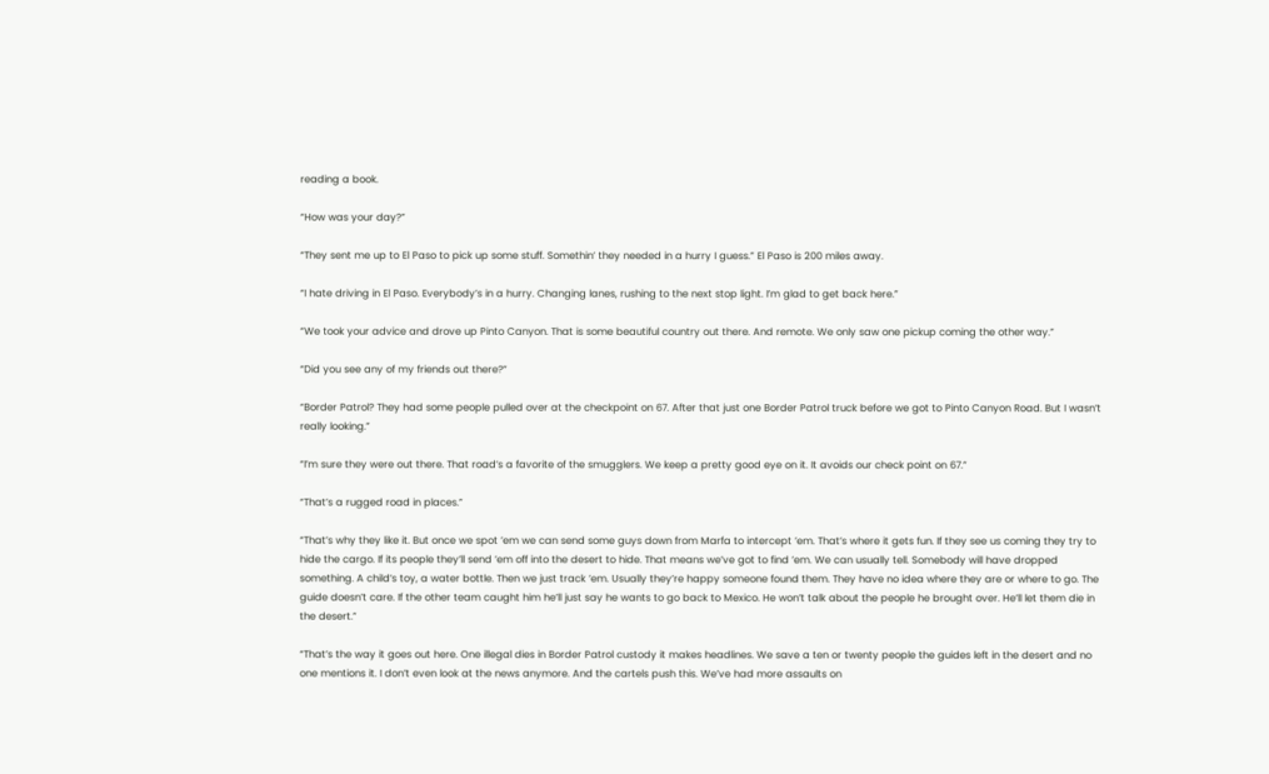reading a book.

“How was your day?”

“They sent me up to El Paso to pick up some stuff. Somethin’ they needed in a hurry I guess.” El Paso is 200 miles away.

“I hate driving in El Paso. Everybody’s in a hurry. Changing lanes, rushing to the next stop light. I’m glad to get back here.”

“We took your advice and drove up Pinto Canyon. That is some beautiful country out there. And remote. We only saw one pickup coming the other way.”

“Did you see any of my friends out there?”

“Border Patrol? They had some people pulled over at the checkpoint on 67. After that just one Border Patrol truck before we got to Pinto Canyon Road. But I wasn’t really looking.”

“I’m sure they were out there. That road’s a favorite of the smugglers. We keep a pretty good eye on it. It avoids our check point on 67.”

“That’s a rugged road in places.”

“That’s why they like it. But once we spot ’em we can send some guys down from Marfa to intercept ’em. That’s where it gets fun. If they see us coming they try to hide the cargo. If its people they’ll send ’em off into the desert to hide. That means we’ve got to find ’em. We can usually tell. Somebody will have dropped something. A child’s toy, a water bottle. Then we just track ’em. Usually they’re happy someone found them. They have no idea where they are or where to go. The guide doesn’t care. If the other team caught him he’ll just say he wants to go back to Mexico. He won’t talk about the people he brought over. He’ll let them die in the desert.”

“That’s the way it goes out here. One illegal dies in Border Patrol custody it makes headlines. We save a ten or twenty people the guides left in the desert and no one mentions it. I don’t even look at the news anymore. And the cartels push this. We’ve had more assaults on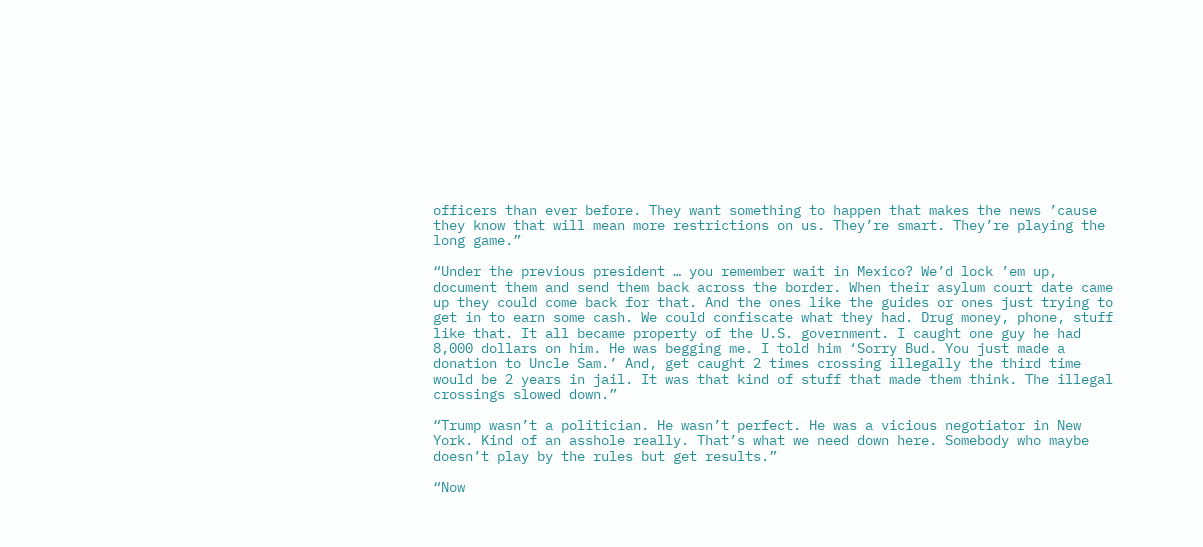officers than ever before. They want something to happen that makes the news ’cause they know that will mean more restrictions on us. They’re smart. They’re playing the long game.”

“Under the previous president … you remember wait in Mexico? We’d lock ’em up, document them and send them back across the border. When their asylum court date came up they could come back for that. And the ones like the guides or ones just trying to get in to earn some cash. We could confiscate what they had. Drug money, phone, stuff like that. It all became property of the U.S. government. I caught one guy he had 8,000 dollars on him. He was begging me. I told him ‘Sorry Bud. You just made a donation to Uncle Sam.’ And, get caught 2 times crossing illegally the third time would be 2 years in jail. It was that kind of stuff that made them think. The illegal crossings slowed down.”

“Trump wasn’t a politician. He wasn’t perfect. He was a vicious negotiator in New York. Kind of an asshole really. That’s what we need down here. Somebody who maybe doesn’t play by the rules but get results.”

“Now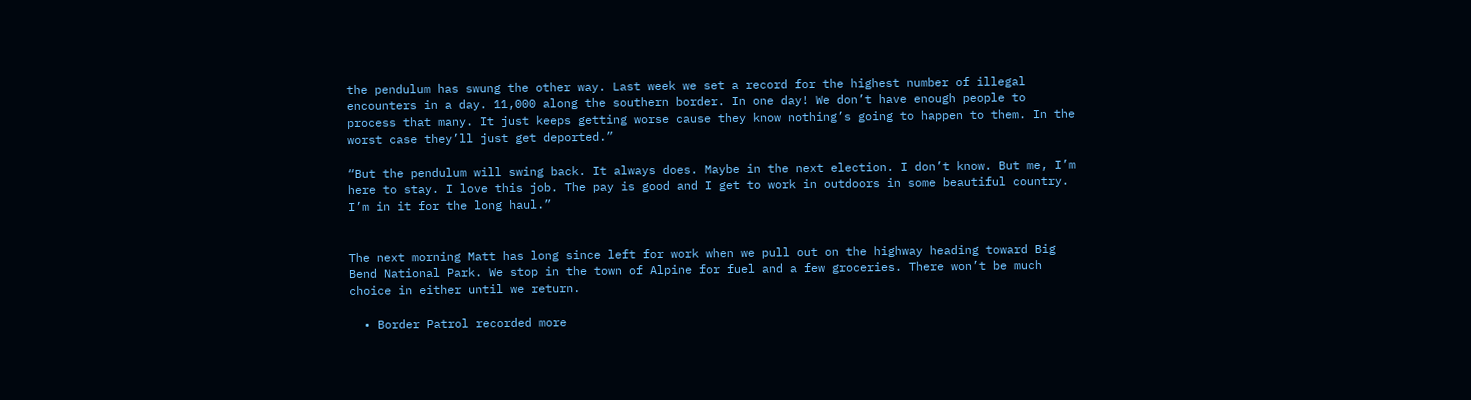the pendulum has swung the other way. Last week we set a record for the highest number of illegal encounters in a day. 11,000 along the southern border. In one day! We don’t have enough people to process that many. It just keeps getting worse cause they know nothing’s going to happen to them. In the worst case they’ll just get deported.”

“But the pendulum will swing back. It always does. Maybe in the next election. I don’t know. But me, I’m here to stay. I love this job. The pay is good and I get to work in outdoors in some beautiful country. I’m in it for the long haul.”


The next morning Matt has long since left for work when we pull out on the highway heading toward Big Bend National Park. We stop in the town of Alpine for fuel and a few groceries. There won’t be much choice in either until we return.

  • Border Patrol recorded more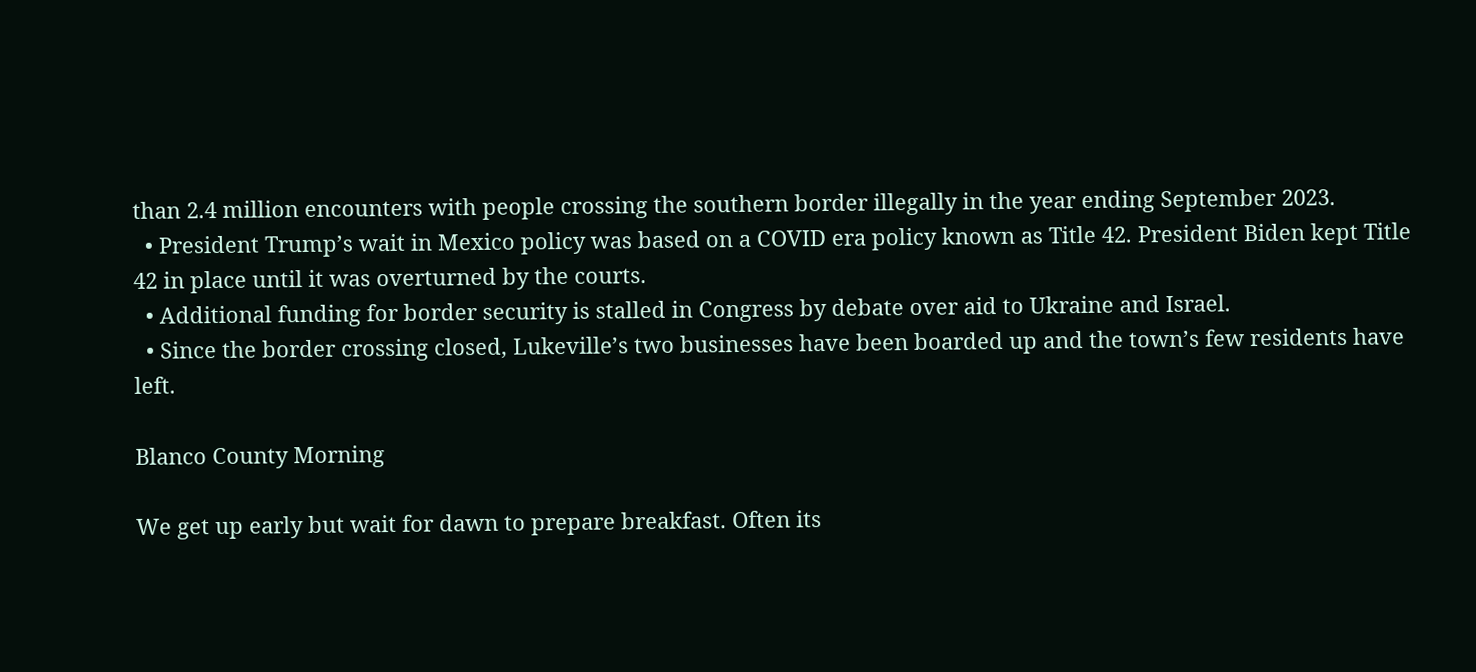than 2.4 million encounters with people crossing the southern border illegally in the year ending September 2023.
  • President Trump’s wait in Mexico policy was based on a COVID era policy known as Title 42. President Biden kept Title 42 in place until it was overturned by the courts.
  • Additional funding for border security is stalled in Congress by debate over aid to Ukraine and Israel.
  • Since the border crossing closed, Lukeville’s two businesses have been boarded up and the town’s few residents have left.

Blanco County Morning

We get up early but wait for dawn to prepare breakfast. Often its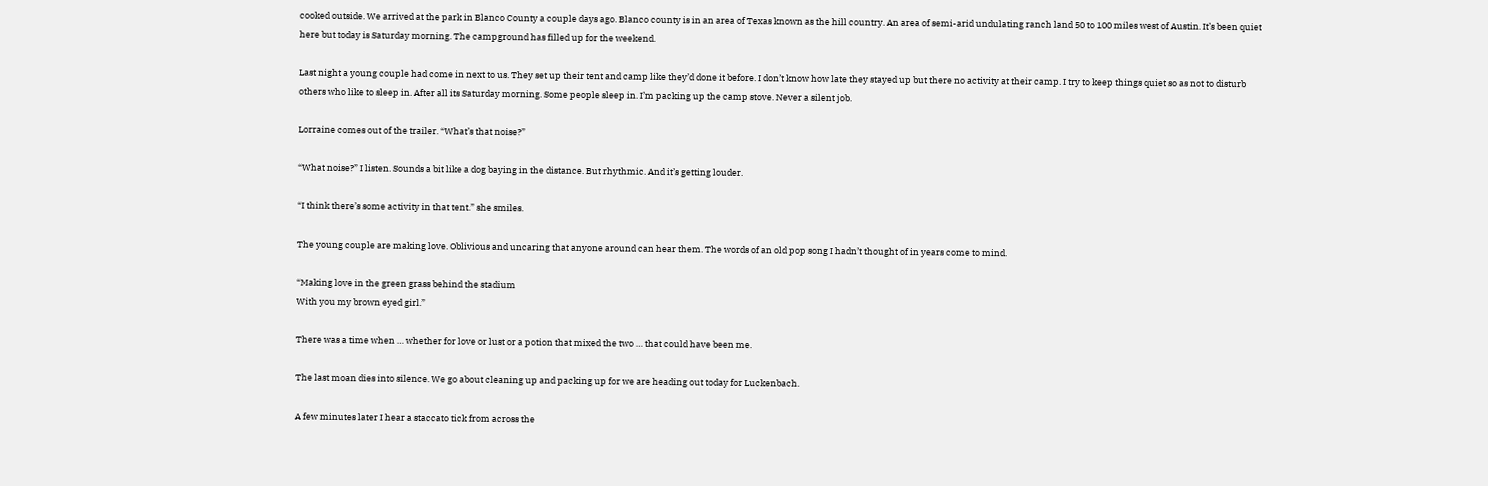cooked outside. We arrived at the park in Blanco County a couple days ago. Blanco county is in an area of Texas known as the hill country. An area of semi-arid undulating ranch land 50 to 100 miles west of Austin. It’s been quiet here but today is Saturday morning. The campground has filled up for the weekend.

Last night a young couple had come in next to us. They set up their tent and camp like they’d done it before. I don’t know how late they stayed up but there no activity at their camp. I try to keep things quiet so as not to disturb others who like to sleep in. After all its Saturday morning. Some people sleep in. I’m packing up the camp stove. Never a silent job.

Lorraine comes out of the trailer. “What’s that noise?”

“What noise?” I listen. Sounds a bit like a dog baying in the distance. But rhythmic. And it’s getting louder.

“I think there’s some activity in that tent.” she smiles.

The young couple are making love. Oblivious and uncaring that anyone around can hear them. The words of an old pop song I hadn’t thought of in years come to mind.

“Making love in the green grass behind the stadium
With you my brown eyed girl.”

There was a time when … whether for love or lust or a potion that mixed the two … that could have been me.

The last moan dies into silence. We go about cleaning up and packing up for we are heading out today for Luckenbach.

A few minutes later I hear a staccato tick from across the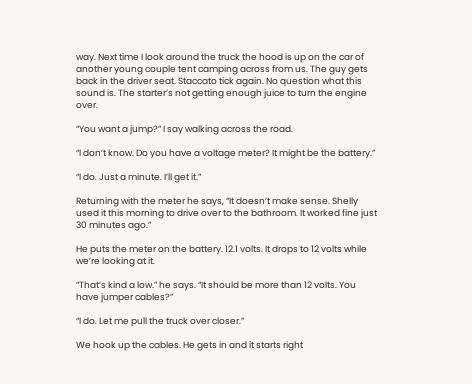way. Next time I look around the truck the hood is up on the car of another young couple tent camping across from us. The guy gets back in the driver seat. Staccato tick again. No question what this sound is. The starter’s not getting enough juice to turn the engine over.

“You want a jump?” I say walking across the road.

“I don’t know. Do you have a voltage meter? It might be the battery.”

“I do. Just a minute. I’ll get it.”

Returning with the meter he says, “It doesn’t make sense. Shelly used it this morning to drive over to the bathroom. It worked fine just 30 minutes ago.”

He puts the meter on the battery. 12.1 volts. It drops to 12 volts while we’re looking at it.

“That’s kind a low.” he says. “It should be more than 12 volts. You have jumper cables?”

“I do. Let me pull the truck over closer.”

We hook up the cables. He gets in and it starts right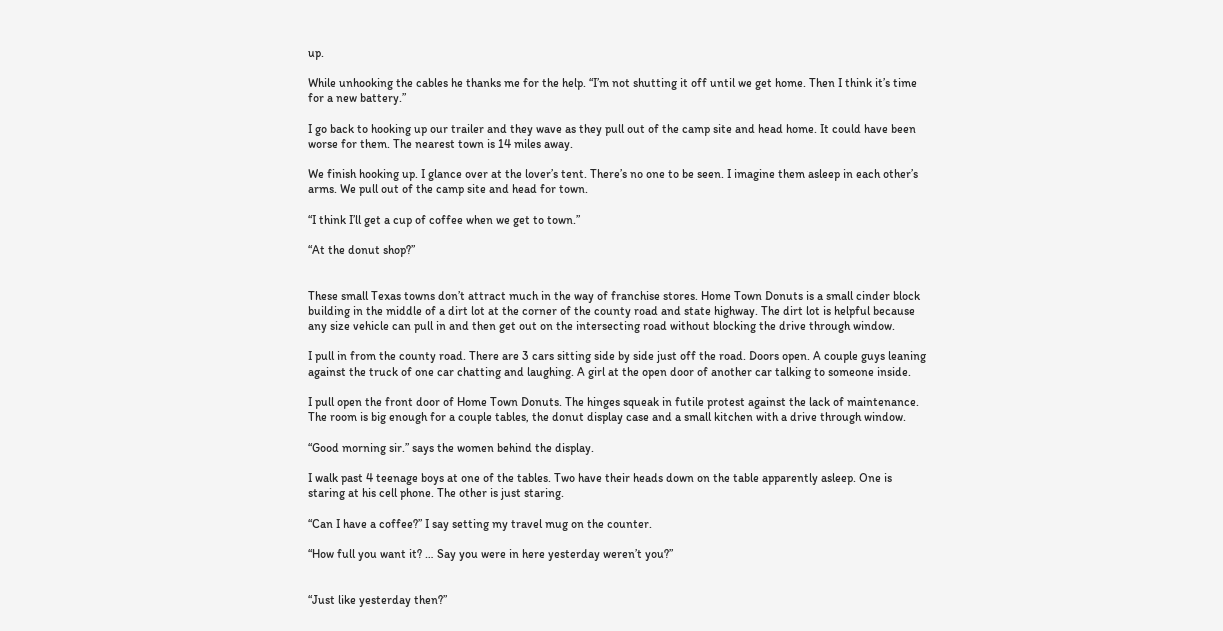up.

While unhooking the cables he thanks me for the help. “I’m not shutting it off until we get home. Then I think it’s time for a new battery.”

I go back to hooking up our trailer and they wave as they pull out of the camp site and head home. It could have been worse for them. The nearest town is 14 miles away.

We finish hooking up. I glance over at the lover’s tent. There’s no one to be seen. I imagine them asleep in each other’s arms. We pull out of the camp site and head for town.

“I think I’ll get a cup of coffee when we get to town.”

“At the donut shop?”


These small Texas towns don’t attract much in the way of franchise stores. Home Town Donuts is a small cinder block building in the middle of a dirt lot at the corner of the county road and state highway. The dirt lot is helpful because any size vehicle can pull in and then get out on the intersecting road without blocking the drive through window.

I pull in from the county road. There are 3 cars sitting side by side just off the road. Doors open. A couple guys leaning against the truck of one car chatting and laughing. A girl at the open door of another car talking to someone inside.

I pull open the front door of Home Town Donuts. The hinges squeak in futile protest against the lack of maintenance. The room is big enough for a couple tables, the donut display case and a small kitchen with a drive through window.

“Good morning sir.” says the women behind the display.

I walk past 4 teenage boys at one of the tables. Two have their heads down on the table apparently asleep. One is staring at his cell phone. The other is just staring.

“Can I have a coffee?” I say setting my travel mug on the counter.

“How full you want it? … Say you were in here yesterday weren’t you?”


“Just like yesterday then?”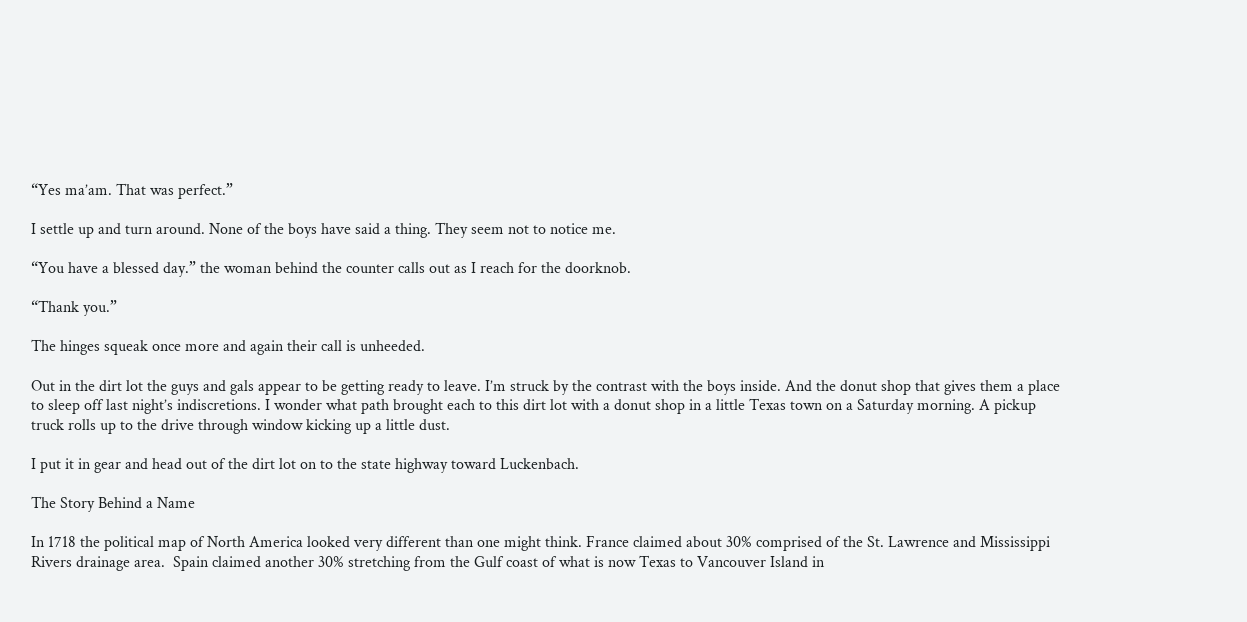“Yes ma’am. That was perfect.”

I settle up and turn around. None of the boys have said a thing. They seem not to notice me.

“You have a blessed day.” the woman behind the counter calls out as I reach for the doorknob.

“Thank you.”

The hinges squeak once more and again their call is unheeded.

Out in the dirt lot the guys and gals appear to be getting ready to leave. I’m struck by the contrast with the boys inside. And the donut shop that gives them a place to sleep off last night’s indiscretions. I wonder what path brought each to this dirt lot with a donut shop in a little Texas town on a Saturday morning. A pickup truck rolls up to the drive through window kicking up a little dust.

I put it in gear and head out of the dirt lot on to the state highway toward Luckenbach.

The Story Behind a Name

In 1718 the political map of North America looked very different than one might think. France claimed about 30% comprised of the St. Lawrence and Mississippi Rivers drainage area.  Spain claimed another 30% stretching from the Gulf coast of what is now Texas to Vancouver Island in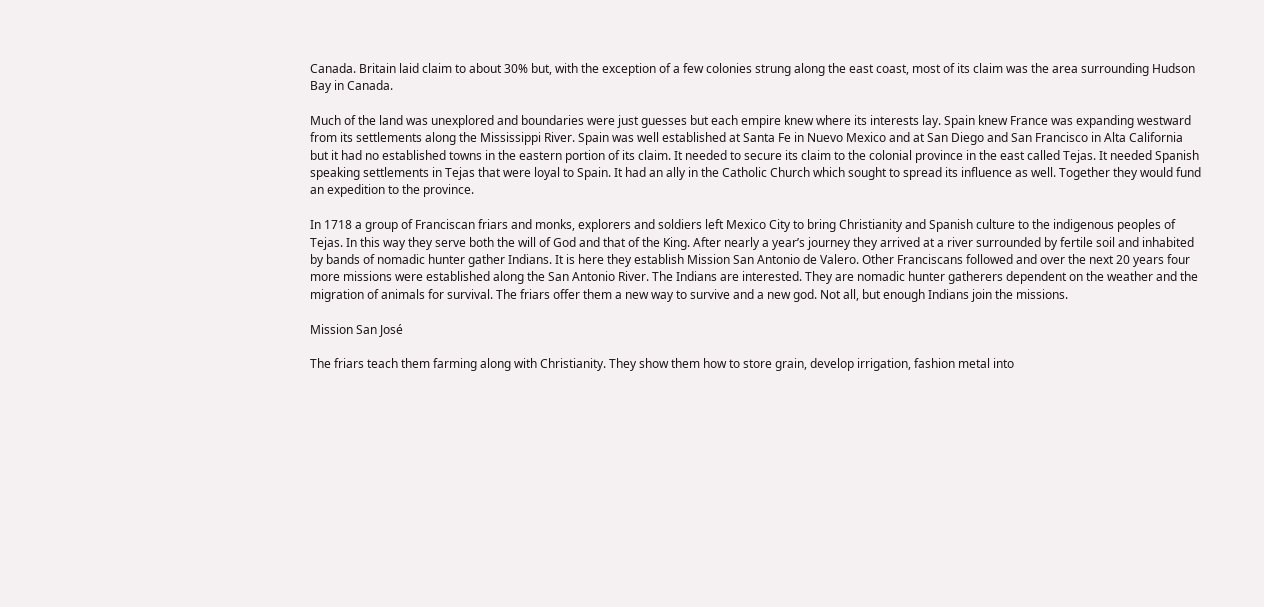Canada. Britain laid claim to about 30% but, with the exception of a few colonies strung along the east coast, most of its claim was the area surrounding Hudson Bay in Canada.

Much of the land was unexplored and boundaries were just guesses but each empire knew where its interests lay. Spain knew France was expanding westward from its settlements along the Mississippi River. Spain was well established at Santa Fe in Nuevo Mexico and at San Diego and San Francisco in Alta California but it had no established towns in the eastern portion of its claim. It needed to secure its claim to the colonial province in the east called Tejas. It needed Spanish speaking settlements in Tejas that were loyal to Spain. It had an ally in the Catholic Church which sought to spread its influence as well. Together they would fund an expedition to the province.

In 1718 a group of Franciscan friars and monks, explorers and soldiers left Mexico City to bring Christianity and Spanish culture to the indigenous peoples of Tejas. In this way they serve both the will of God and that of the King. After nearly a year’s journey they arrived at a river surrounded by fertile soil and inhabited by bands of nomadic hunter gather Indians. It is here they establish Mission San Antonio de Valero. Other Franciscans followed and over the next 20 years four more missions were established along the San Antonio River. The Indians are interested. They are nomadic hunter gatherers dependent on the weather and the migration of animals for survival. The friars offer them a new way to survive and a new god. Not all, but enough Indians join the missions.

Mission San José

The friars teach them farming along with Christianity. They show them how to store grain, develop irrigation, fashion metal into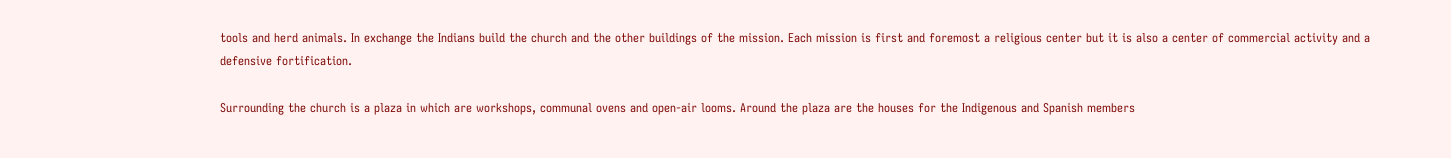tools and herd animals. In exchange the Indians build the church and the other buildings of the mission. Each mission is first and foremost a religious center but it is also a center of commercial activity and a defensive fortification.

Surrounding the church is a plaza in which are workshops, communal ovens and open-air looms. Around the plaza are the houses for the Indigenous and Spanish members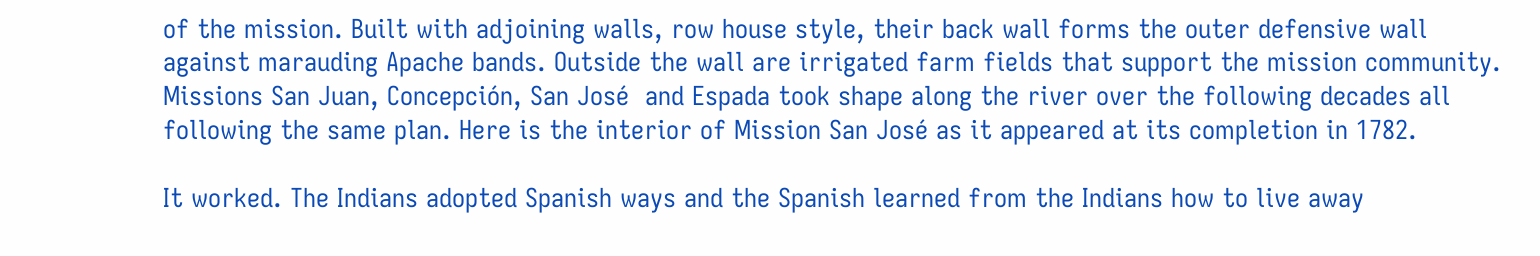of the mission. Built with adjoining walls, row house style, their back wall forms the outer defensive wall against marauding Apache bands. Outside the wall are irrigated farm fields that support the mission community. Missions San Juan, Concepción, San José  and Espada took shape along the river over the following decades all following the same plan. Here is the interior of Mission San José as it appeared at its completion in 1782.

It worked. The Indians adopted Spanish ways and the Spanish learned from the Indians how to live away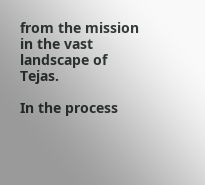from the mission in the vast landscape of Tejas.

In the process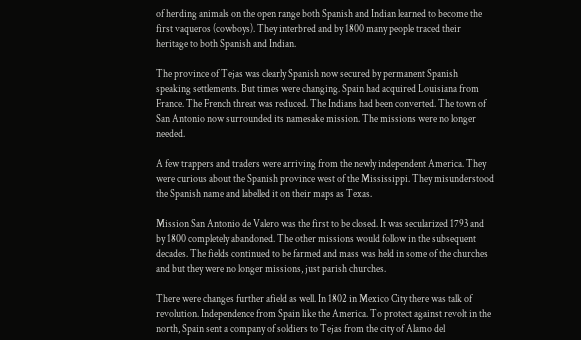of herding animals on the open range both Spanish and Indian learned to become the first vaqueros (cowboys). They interbred and by 1800 many people traced their heritage to both Spanish and Indian.

The province of Tejas was clearly Spanish now secured by permanent Spanish speaking settlements. But times were changing. Spain had acquired Louisiana from France. The French threat was reduced. The Indians had been converted. The town of San Antonio now surrounded its namesake mission. The missions were no longer needed.

A few trappers and traders were arriving from the newly independent America. They were curious about the Spanish province west of the Mississippi. They misunderstood the Spanish name and labelled it on their maps as Texas.

Mission San Antonio de Valero was the first to be closed. It was secularized 1793 and by 1800 completely abandoned. The other missions would follow in the subsequent decades. The fields continued to be farmed and mass was held in some of the churches and but they were no longer missions, just parish churches.

There were changes further afield as well. In 1802 in Mexico City there was talk of revolution. Independence from Spain like the America. To protect against revolt in the north, Spain sent a company of soldiers to Tejas from the city of Alamo del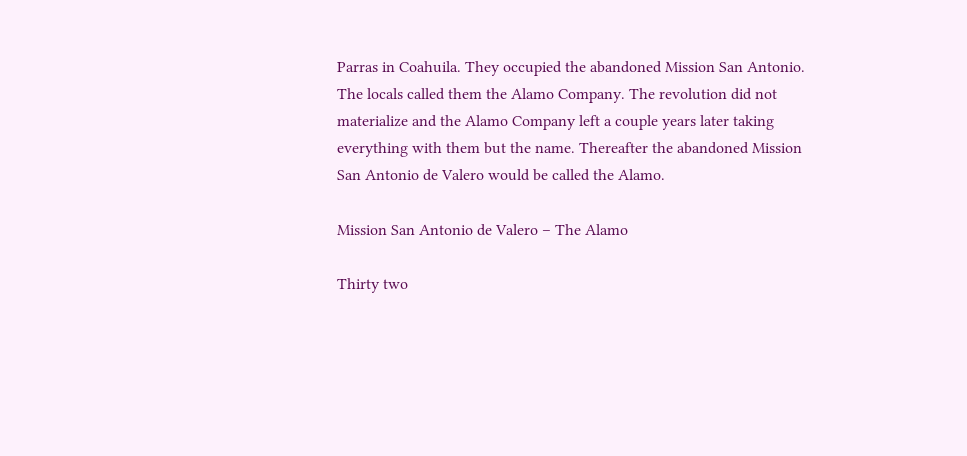Parras in Coahuila. They occupied the abandoned Mission San Antonio. The locals called them the Alamo Company. The revolution did not materialize and the Alamo Company left a couple years later taking everything with them but the name. Thereafter the abandoned Mission San Antonio de Valero would be called the Alamo.

Mission San Antonio de Valero – The Alamo

Thirty two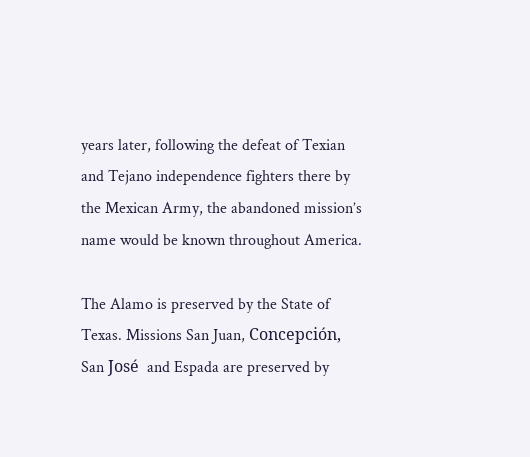years later, following the defeat of Texian and Tejano independence fighters there by the Mexican Army, the abandoned mission’s name would be known throughout America.

The Alamo is preserved by the State of Texas. Missions San Juan, Concepción, San José  and Espada are preserved by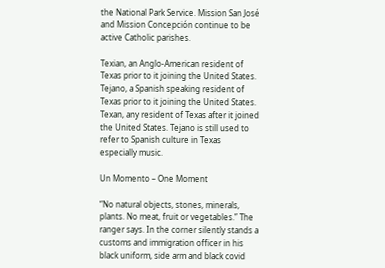the National Park Service. Mission San José and Mission Concepción continue to be active Catholic parishes.

Texian, an Anglo-American resident of Texas prior to it joining the United States.
Tejano, a Spanish speaking resident of Texas prior to it joining the United States.
Texan, any resident of Texas after it joined the United States. Tejano is still used to refer to Spanish culture in Texas especially music.

Un Momento – One Moment

“No natural objects, stones, minerals, plants. No meat, fruit or vegetables.” The ranger says. In the corner silently stands a customs and immigration officer in his black uniform, side arm and black covid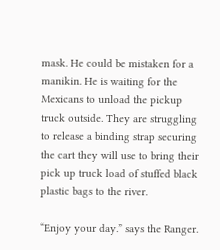mask. He could be mistaken for a manikin. He is waiting for the Mexicans to unload the pickup truck outside. They are struggling to release a binding strap securing the cart they will use to bring their pick up truck load of stuffed black plastic bags to the river.

“Enjoy your day.” says the Ranger.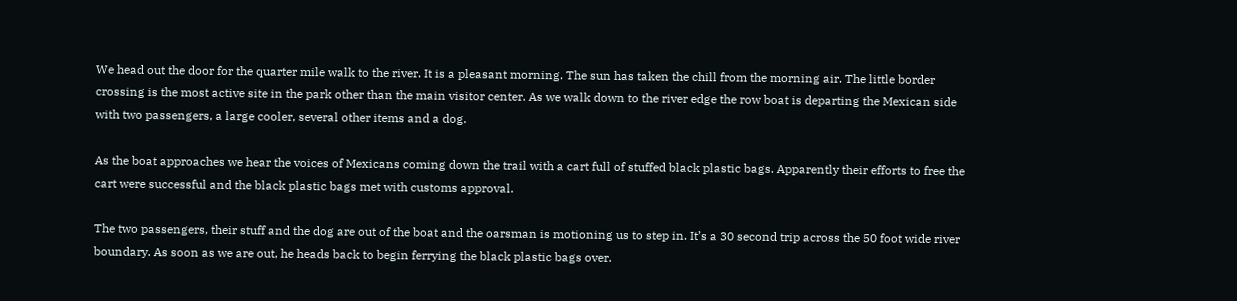We head out the door for the quarter mile walk to the river. It is a pleasant morning. The sun has taken the chill from the morning air. The little border crossing is the most active site in the park other than the main visitor center. As we walk down to the river edge the row boat is departing the Mexican side with two passengers, a large cooler, several other items and a dog.

As the boat approaches we hear the voices of Mexicans coming down the trail with a cart full of stuffed black plastic bags. Apparently their efforts to free the cart were successful and the black plastic bags met with customs approval.

The two passengers, their stuff and the dog are out of the boat and the oarsman is motioning us to step in. It’s a 30 second trip across the 50 foot wide river boundary. As soon as we are out, he heads back to begin ferrying the black plastic bags over.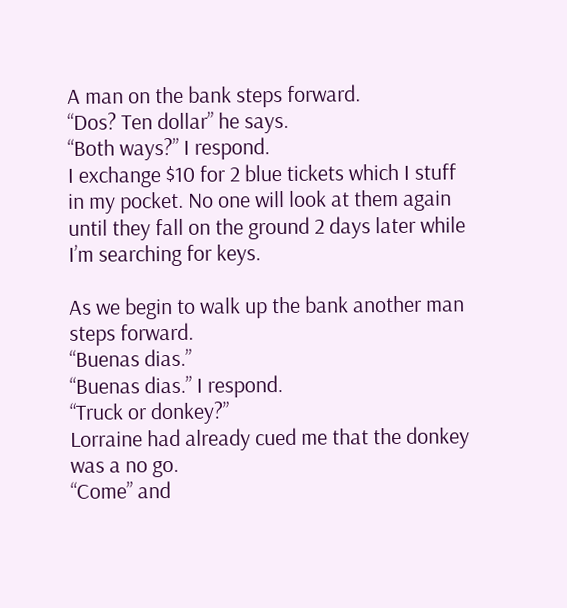A man on the bank steps forward.
“Dos? Ten dollar” he says.
“Both ways?” I respond.
I exchange $10 for 2 blue tickets which I stuff in my pocket. No one will look at them again until they fall on the ground 2 days later while I’m searching for keys.

As we begin to walk up the bank another man steps forward.
“Buenas dias.”
“Buenas dias.” I respond.
“Truck or donkey?”
Lorraine had already cued me that the donkey was a no go.
“Come” and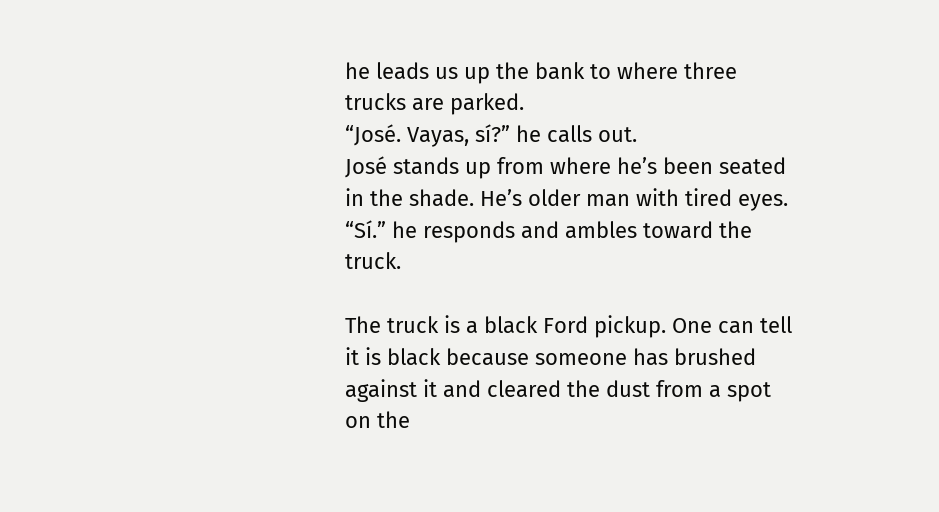he leads us up the bank to where three trucks are parked.
“José. Vayas, sí?” he calls out.
José stands up from where he’s been seated in the shade. He’s older man with tired eyes.
“Sí.” he responds and ambles toward the truck.

The truck is a black Ford pickup. One can tell it is black because someone has brushed against it and cleared the dust from a spot on the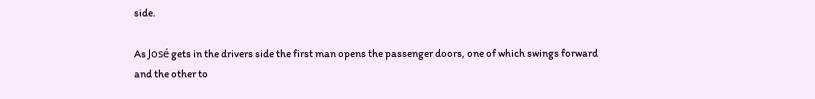side.

As José gets in the drivers side the first man opens the passenger doors, one of which swings forward and the other to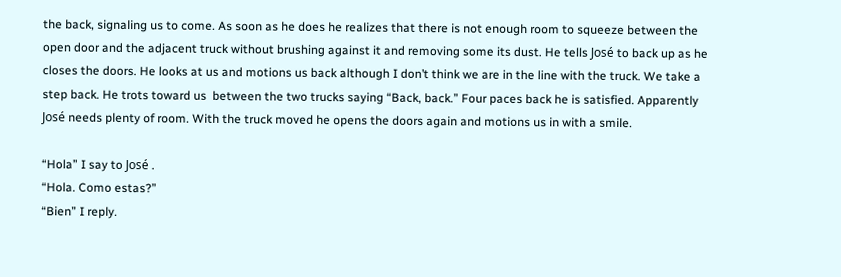the back, signaling us to come. As soon as he does he realizes that there is not enough room to squeeze between the open door and the adjacent truck without brushing against it and removing some its dust. He tells José to back up as he closes the doors. He looks at us and motions us back although I don’t think we are in the line with the truck. We take a step back. He trots toward us  between the two trucks saying “Back, back.” Four paces back he is satisfied. Apparently José needs plenty of room. With the truck moved he opens the doors again and motions us in with a smile.

“Hola” I say to José .
“Hola. Como estas?”
“Bien” I reply.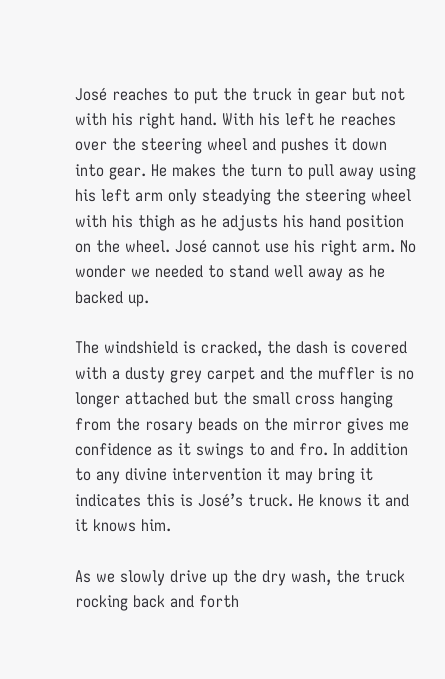José reaches to put the truck in gear but not with his right hand. With his left he reaches over the steering wheel and pushes it down into gear. He makes the turn to pull away using his left arm only steadying the steering wheel with his thigh as he adjusts his hand position on the wheel. José cannot use his right arm. No wonder we needed to stand well away as he backed up.

The windshield is cracked, the dash is covered with a dusty grey carpet and the muffler is no longer attached but the small cross hanging from the rosary beads on the mirror gives me confidence as it swings to and fro. In addition to any divine intervention it may bring it indicates this is José’s truck. He knows it and it knows him.

As we slowly drive up the dry wash, the truck rocking back and forth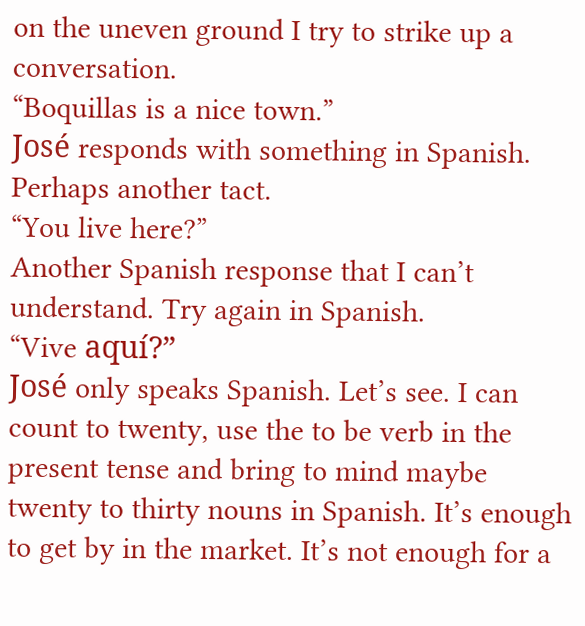on the uneven ground I try to strike up a conversation.
“Boquillas is a nice town.”
José responds with something in Spanish.
Perhaps another tact.
“You live here?”
Another Spanish response that I can’t understand. Try again in Spanish.
“Vive aquí?”
José only speaks Spanish. Let’s see. I can count to twenty, use the to be verb in the present tense and bring to mind maybe twenty to thirty nouns in Spanish. It’s enough to get by in the market. It’s not enough for a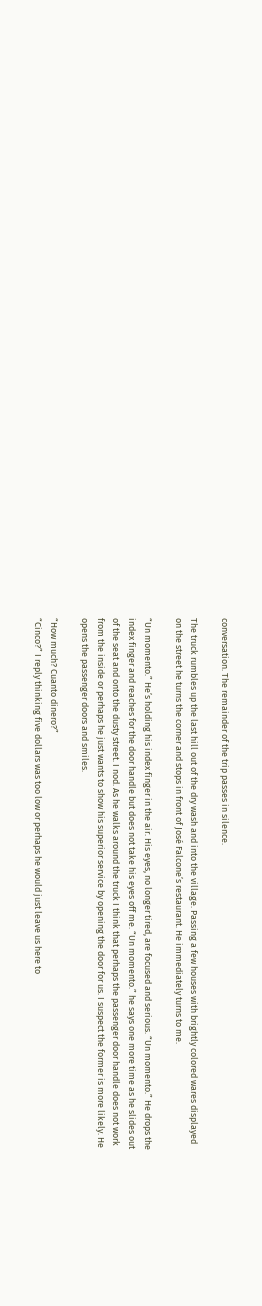conversation. The remainder of the trip passes in silence.

The truck rumbles up the last hill out of the dry wash and into the village. Passing a few houses with brightly colored wares displayed on the street he turns the corner and stops in front of José Falcone’s restaurant. He immediately turns to me.

“Un momento.” He’s holding his index finger in the air. His eyes, no longer tired, are focused and serious. “Un momento.” He drops the index finger and reaches for the door handle but does not take his eyes off me. “Un momento.” he says one more time as he slides out of the seat and onto the dusty street. I nod. As he walks around the truck I think that perhaps the passenger door handle does not work from the inside or perhaps he just wants to show his superior service by opening the door for us. I suspect the former is more likely. He opens the passenger doors and smiles.

“How much? Cuanto dinero?”
“Cinco?” I reply thinking five dollars was too low or perhaps he would just leave us here to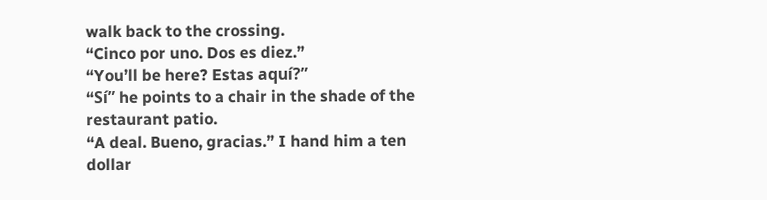walk back to the crossing.
“Cinco por uno. Dos es diez.”
“You’ll be here? Estas aquí?”
“Sí” he points to a chair in the shade of the restaurant patio.
“A deal. Bueno, gracias.” I hand him a ten dollar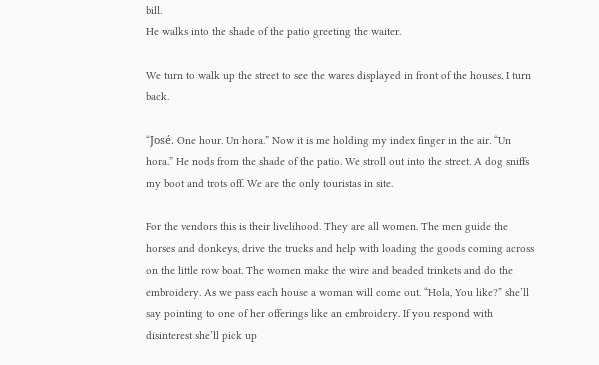bill.
He walks into the shade of the patio greeting the waiter.

We turn to walk up the street to see the wares displayed in front of the houses. I turn back.

“José. One hour. Un hora.” Now it is me holding my index finger in the air. “Un hora.” He nods from the shade of the patio. We stroll out into the street. A dog sniffs my boot and trots off. We are the only touristas in site.

For the vendors this is their livelihood. They are all women. The men guide the horses and donkeys, drive the trucks and help with loading the goods coming across on the little row boat. The women make the wire and beaded trinkets and do the embroidery. As we pass each house a woman will come out. “Hola, You like?” she’ll say pointing to one of her offerings like an embroidery. If you respond with disinterest she’ll pick up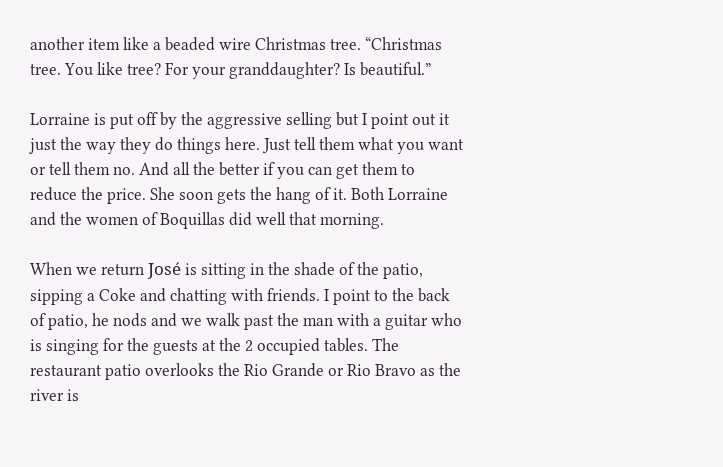another item like a beaded wire Christmas tree. “Christmas tree. You like tree? For your granddaughter? Is beautiful.”

Lorraine is put off by the aggressive selling but I point out it just the way they do things here. Just tell them what you want or tell them no. And all the better if you can get them to reduce the price. She soon gets the hang of it. Both Lorraine and the women of Boquillas did well that morning.

When we return José is sitting in the shade of the patio, sipping a Coke and chatting with friends. I point to the back of patio, he nods and we walk past the man with a guitar who is singing for the guests at the 2 occupied tables. The restaurant patio overlooks the Rio Grande or Rio Bravo as the river is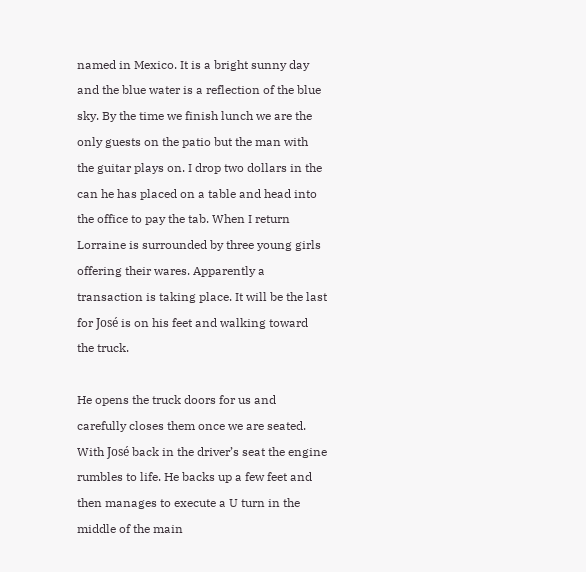named in Mexico. It is a bright sunny day and the blue water is a reflection of the blue sky. By the time we finish lunch we are the only guests on the patio but the man with the guitar plays on. I drop two dollars in the can he has placed on a table and head into the office to pay the tab. When I return Lorraine is surrounded by three young girls offering their wares. Apparently a transaction is taking place. It will be the last for José is on his feet and walking toward the truck.

He opens the truck doors for us and carefully closes them once we are seated. With José back in the driver’s seat the engine rumbles to life. He backs up a few feet and then manages to execute a U turn in the middle of the main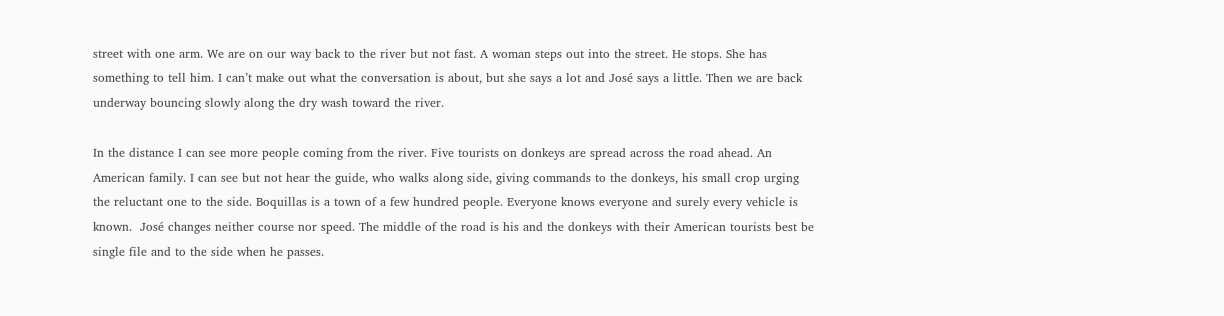street with one arm. We are on our way back to the river but not fast. A woman steps out into the street. He stops. She has something to tell him. I can’t make out what the conversation is about, but she says a lot and José says a little. Then we are back underway bouncing slowly along the dry wash toward the river.

In the distance I can see more people coming from the river. Five tourists on donkeys are spread across the road ahead. An American family. I can see but not hear the guide, who walks along side, giving commands to the donkeys, his small crop urging the reluctant one to the side. Boquillas is a town of a few hundred people. Everyone knows everyone and surely every vehicle is known.  José changes neither course nor speed. The middle of the road is his and the donkeys with their American tourists best be single file and to the side when he passes.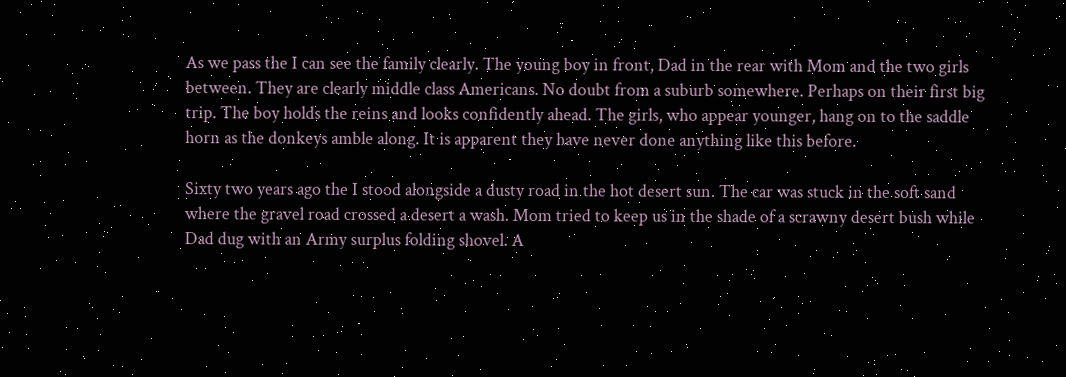As we pass the I can see the family clearly. The young boy in front, Dad in the rear with Mom and the two girls between. They are clearly middle class Americans. No doubt from a suburb somewhere. Perhaps on their first big trip. The boy holds the reins and looks confidently ahead. The girls, who appear younger, hang on to the saddle horn as the donkeys amble along. It is apparent they have never done anything like this before.

Sixty two years ago the I stood alongside a dusty road in the hot desert sun. The car was stuck in the soft sand where the gravel road crossed a desert a wash. Mom tried to keep us in the shade of a scrawny desert bush while Dad dug with an Army surplus folding shovel. A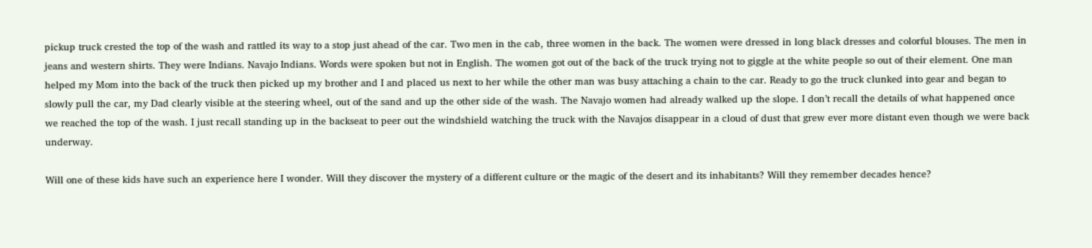pickup truck crested the top of the wash and rattled its way to a stop just ahead of the car. Two men in the cab, three women in the back. The women were dressed in long black dresses and colorful blouses. The men in jeans and western shirts. They were Indians. Navajo Indians. Words were spoken but not in English. The women got out of the back of the truck trying not to giggle at the white people so out of their element. One man helped my Mom into the back of the truck then picked up my brother and I and placed us next to her while the other man was busy attaching a chain to the car. Ready to go the truck clunked into gear and began to slowly pull the car, my Dad clearly visible at the steering wheel, out of the sand and up the other side of the wash. The Navajo women had already walked up the slope. I don’t recall the details of what happened once we reached the top of the wash. I just recall standing up in the backseat to peer out the windshield watching the truck with the Navajos disappear in a cloud of dust that grew ever more distant even though we were back underway.

Will one of these kids have such an experience here I wonder. Will they discover the mystery of a different culture or the magic of the desert and its inhabitants? Will they remember decades hence?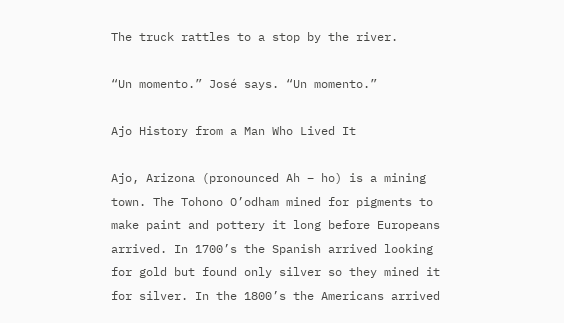The truck rattles to a stop by the river.

“Un momento.” José says. “Un momento.”

Ajo History from a Man Who Lived It

Ajo, Arizona (pronounced Ah – ho) is a mining town. The Tohono O’odham mined for pigments to make paint and pottery it long before Europeans arrived. In 1700’s the Spanish arrived looking for gold but found only silver so they mined it for silver. In the 1800’s the Americans arrived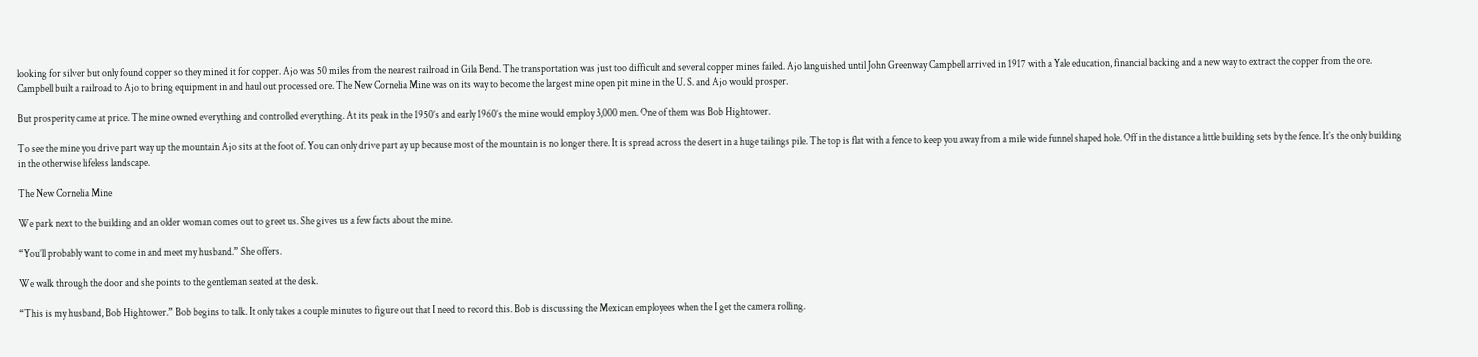looking for silver but only found copper so they mined it for copper. Ajo was 50 miles from the nearest railroad in Gila Bend. The transportation was just too difficult and several copper mines failed. Ajo languished until John Greenway Campbell arrived in 1917 with a Yale education, financial backing and a new way to extract the copper from the ore. Campbell built a railroad to Ajo to bring equipment in and haul out processed ore. The New Cornelia Mine was on its way to become the largest mine open pit mine in the U. S. and Ajo would prosper.

But prosperity came at price. The mine owned everything and controlled everything. At its peak in the 1950’s and early 1960’s the mine would employ 3,000 men. One of them was Bob Hightower.

To see the mine you drive part way up the mountain Ajo sits at the foot of. You can only drive part ay up because most of the mountain is no longer there. It is spread across the desert in a huge tailings pile. The top is flat with a fence to keep you away from a mile wide funnel shaped hole. Off in the distance a little building sets by the fence. It’s the only building in the otherwise lifeless landscape.

The New Cornelia Mine

We park next to the building and an older woman comes out to greet us. She gives us a few facts about the mine.

“You’ll probably want to come in and meet my husband.” She offers.

We walk through the door and she points to the gentleman seated at the desk.

“This is my husband, Bob Hightower.” Bob begins to talk. It only takes a couple minutes to figure out that I need to record this. Bob is discussing the Mexican employees when the I get the camera rolling.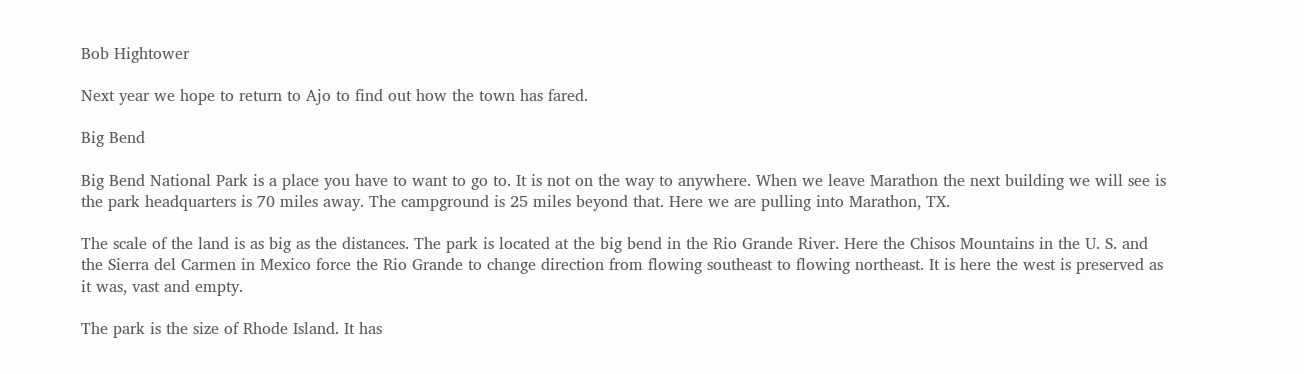Bob Hightower

Next year we hope to return to Ajo to find out how the town has fared.

Big Bend

Big Bend National Park is a place you have to want to go to. It is not on the way to anywhere. When we leave Marathon the next building we will see is the park headquarters is 70 miles away. The campground is 25 miles beyond that. Here we are pulling into Marathon, TX.

The scale of the land is as big as the distances. The park is located at the big bend in the Rio Grande River. Here the Chisos Mountains in the U. S. and the Sierra del Carmen in Mexico force the Rio Grande to change direction from flowing southeast to flowing northeast. It is here the west is preserved as it was, vast and empty.

The park is the size of Rhode Island. It has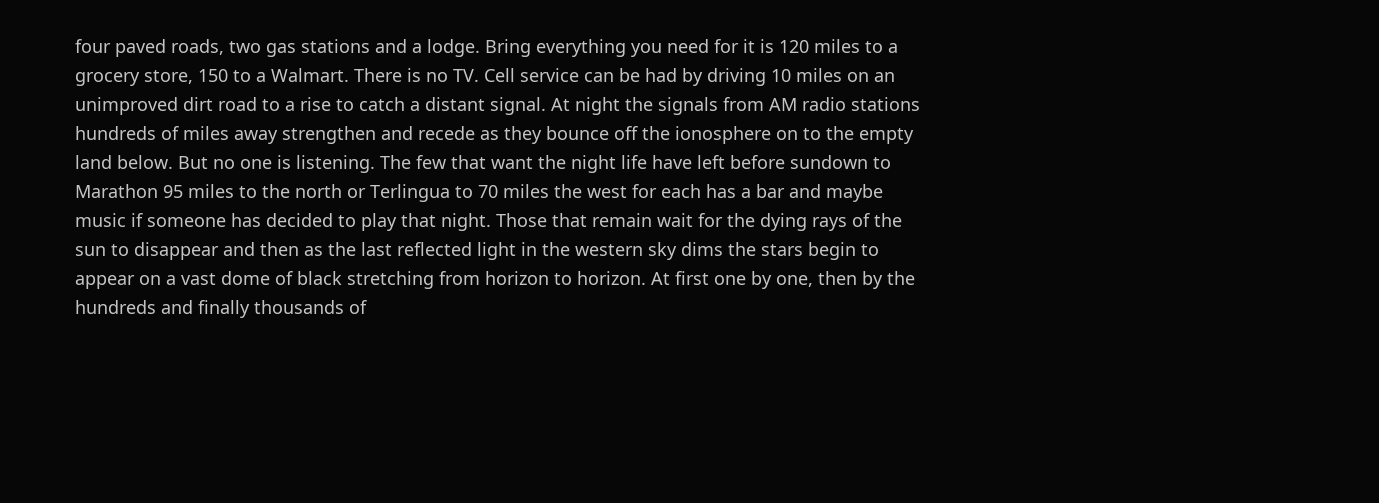four paved roads, two gas stations and a lodge. Bring everything you need for it is 120 miles to a grocery store, 150 to a Walmart. There is no TV. Cell service can be had by driving 10 miles on an unimproved dirt road to a rise to catch a distant signal. At night the signals from AM radio stations hundreds of miles away strengthen and recede as they bounce off the ionosphere on to the empty land below. But no one is listening. The few that want the night life have left before sundown to Marathon 95 miles to the north or Terlingua to 70 miles the west for each has a bar and maybe music if someone has decided to play that night. Those that remain wait for the dying rays of the sun to disappear and then as the last reflected light in the western sky dims the stars begin to appear on a vast dome of black stretching from horizon to horizon. At first one by one, then by the hundreds and finally thousands of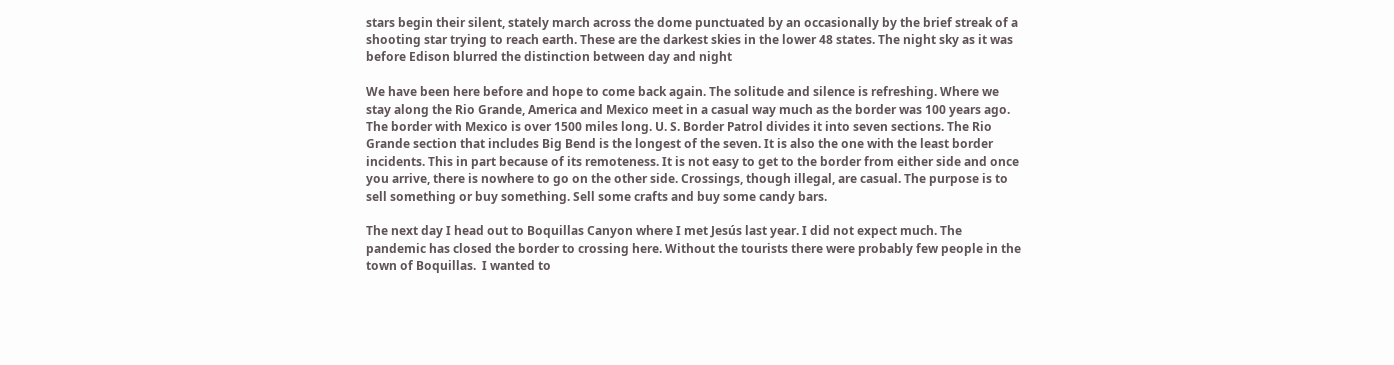stars begin their silent, stately march across the dome punctuated by an occasionally by the brief streak of a shooting star trying to reach earth. These are the darkest skies in the lower 48 states. The night sky as it was before Edison blurred the distinction between day and night

We have been here before and hope to come back again. The solitude and silence is refreshing. Where we stay along the Rio Grande, America and Mexico meet in a casual way much as the border was 100 years ago. The border with Mexico is over 1500 miles long. U. S. Border Patrol divides it into seven sections. The Rio Grande section that includes Big Bend is the longest of the seven. It is also the one with the least border incidents. This in part because of its remoteness. It is not easy to get to the border from either side and once you arrive, there is nowhere to go on the other side. Crossings, though illegal, are casual. The purpose is to sell something or buy something. Sell some crafts and buy some candy bars.

The next day I head out to Boquillas Canyon where I met Jesús last year. I did not expect much. The pandemic has closed the border to crossing here. Without the tourists there were probably few people in the town of Boquillas.  I wanted to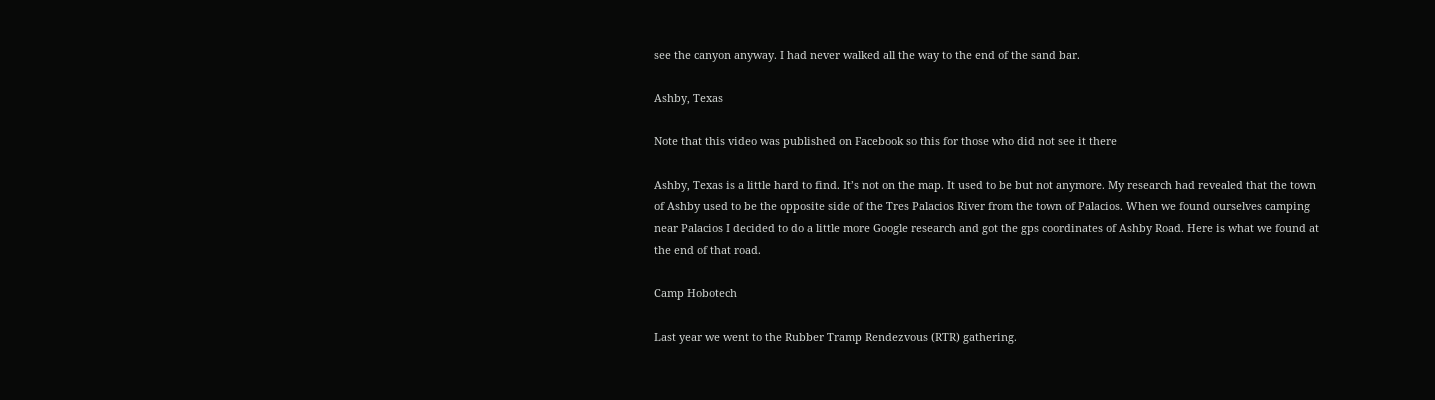see the canyon anyway. I had never walked all the way to the end of the sand bar.

Ashby, Texas

Note that this video was published on Facebook so this for those who did not see it there

Ashby, Texas is a little hard to find. It’s not on the map. It used to be but not anymore. My research had revealed that the town of Ashby used to be the opposite side of the Tres Palacios River from the town of Palacios. When we found ourselves camping near Palacios I decided to do a little more Google research and got the gps coordinates of Ashby Road. Here is what we found at the end of that road.

Camp Hobotech

Last year we went to the Rubber Tramp Rendezvous (RTR) gathering.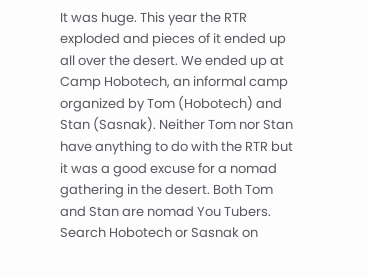It was huge. This year the RTR exploded and pieces of it ended up all over the desert. We ended up at Camp Hobotech, an informal camp organized by Tom (Hobotech) and Stan (Sasnak). Neither Tom nor Stan have anything to do with the RTR but it was a good excuse for a nomad gathering in the desert. Both Tom and Stan are nomad You Tubers. Search Hobotech or Sasnak on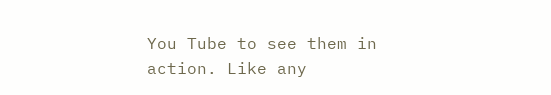You Tube to see them in action. Like any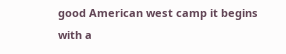good American west camp it begins with a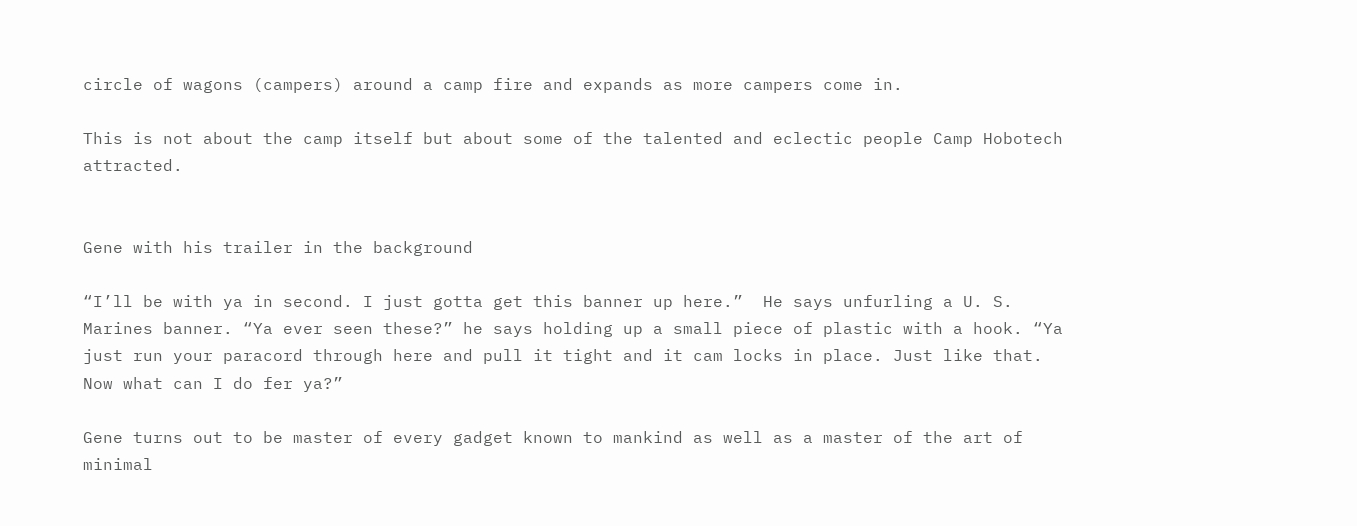circle of wagons (campers) around a camp fire and expands as more campers come in.

This is not about the camp itself but about some of the talented and eclectic people Camp Hobotech attracted.


Gene with his trailer in the background

“I’ll be with ya in second. I just gotta get this banner up here.”  He says unfurling a U. S. Marines banner. “Ya ever seen these?” he says holding up a small piece of plastic with a hook. “Ya just run your paracord through here and pull it tight and it cam locks in place. Just like that. Now what can I do fer ya?”

Gene turns out to be master of every gadget known to mankind as well as a master of the art of minimal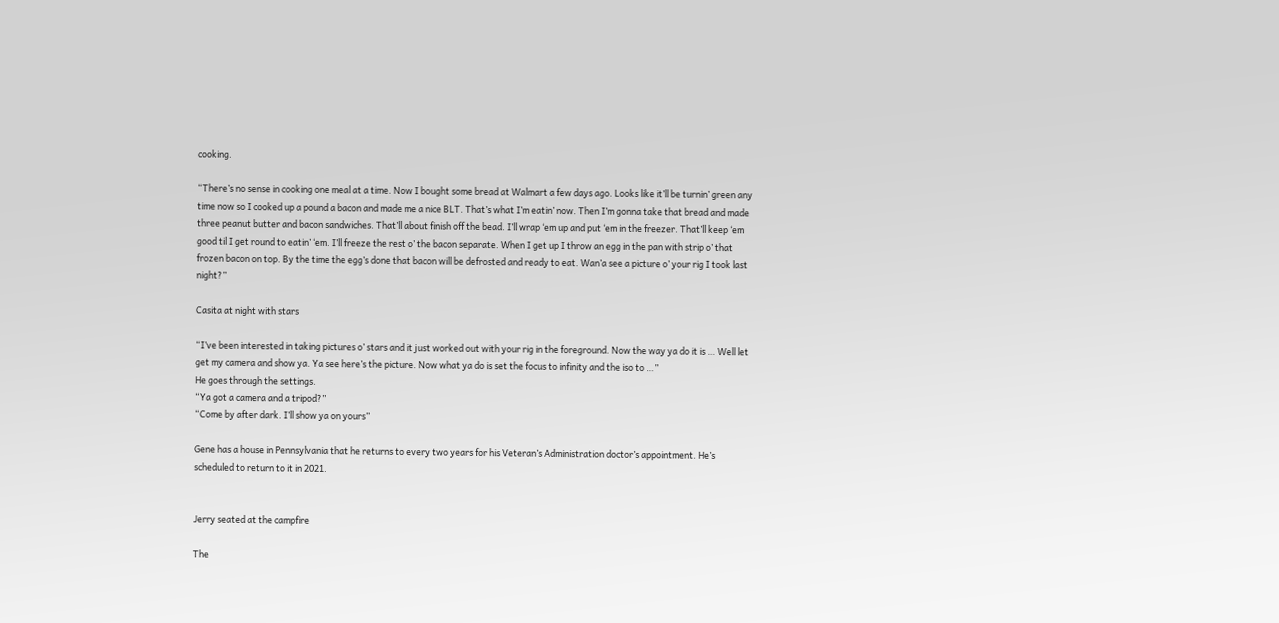cooking.

“There’s no sense in cooking one meal at a time. Now I bought some bread at Walmart a few days ago. Looks like it’ll be turnin’ green any time now so I cooked up a pound a bacon and made me a nice BLT. That’s what I’m eatin’ now. Then I’m gonna take that bread and made three peanut butter and bacon sandwiches. That’ll about finish off the bead. I’ll wrap ‘em up and put ‘em in the freezer. That’ll keep ‘em good til I get round to eatin’ ‘em. I’ll freeze the rest o’ the bacon separate. When I get up I throw an egg in the pan with strip o’ that frozen bacon on top. By the time the egg’s done that bacon will be defrosted and ready to eat. Wan’a see a picture o’ your rig I took last night?”

Casita at night with stars

“I’ve been interested in taking pictures o’ stars and it just worked out with your rig in the foreground. Now the way ya do it is … Well let get my camera and show ya. Ya see here’s the picture. Now what ya do is set the focus to infinity and the iso to …”
He goes through the settings.
“Ya got a camera and a tripod?”
“Come by after dark. I’ll show ya on yours”

Gene has a house in Pennsylvania that he returns to every two years for his Veteran’s Administration doctor’s appointment. He’s scheduled to return to it in 2021.


Jerry seated at the campfire

The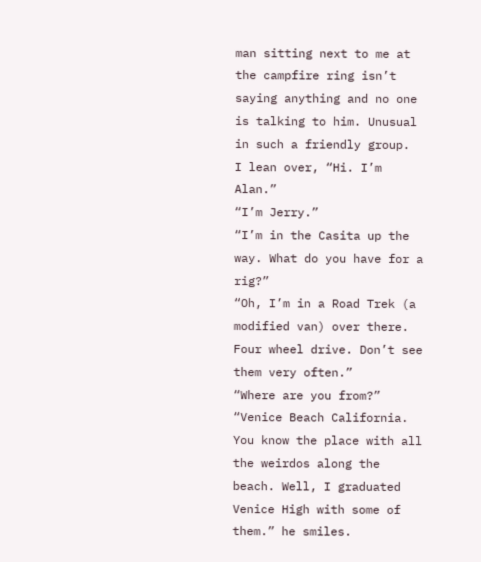man sitting next to me at the campfire ring isn’t saying anything and no one is talking to him. Unusual in such a friendly group.
I lean over, “Hi. I’m Alan.”
“I’m Jerry.”
“I’m in the Casita up the way. What do you have for a rig?”
“Oh, I’m in a Road Trek (a modified van) over there. Four wheel drive. Don’t see them very often.”
“Where are you from?”
“Venice Beach California. You know the place with all the weirdos along the beach. Well, I graduated Venice High with some of them.” he smiles.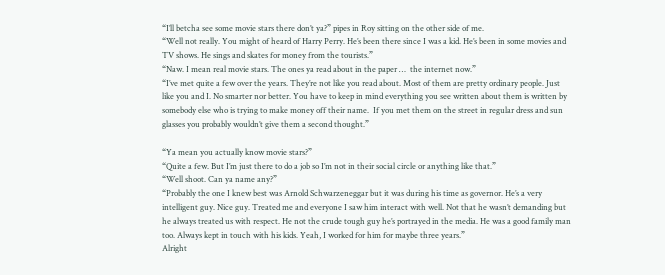“I’ll betcha see some movie stars there don’t ya?” pipes in Roy sitting on the other side of me.
“Well not really. You might of heard of Harry Perry. He’s been there since I was a kid. He’s been in some movies and TV shows. He sings and skates for money from the tourists.”
“Naw. I mean real movie stars. The ones ya read about in the paper …  the internet now.”
“I’ve met quite a few over the years. They’re not like you read about. Most of them are pretty ordinary people. Just like you and I. No smarter nor better. You have to keep in mind everything you see written about them is written by somebody else who is trying to make money off their name.  If you met them on the street in regular dress and sun glasses you probably wouldn’t give them a second thought.”

“Ya mean you actually know movie stars?”
“Quite a few. But I’m just there to do a job so I’m not in their social circle or anything like that.”
“Well shoot. Can ya name any?”
“Probably the one I knew best was Arnold Schwarzeneggar but it was during his time as governor. He’s a very intelligent guy. Nice guy. Treated me and everyone I saw him interact with well. Not that he wasn’t demanding but he always treated us with respect. He not the crude tough guy he’s portrayed in the media. He was a good family man too. Always kept in touch with his kids. Yeah, I worked for him for maybe three years.”
Alright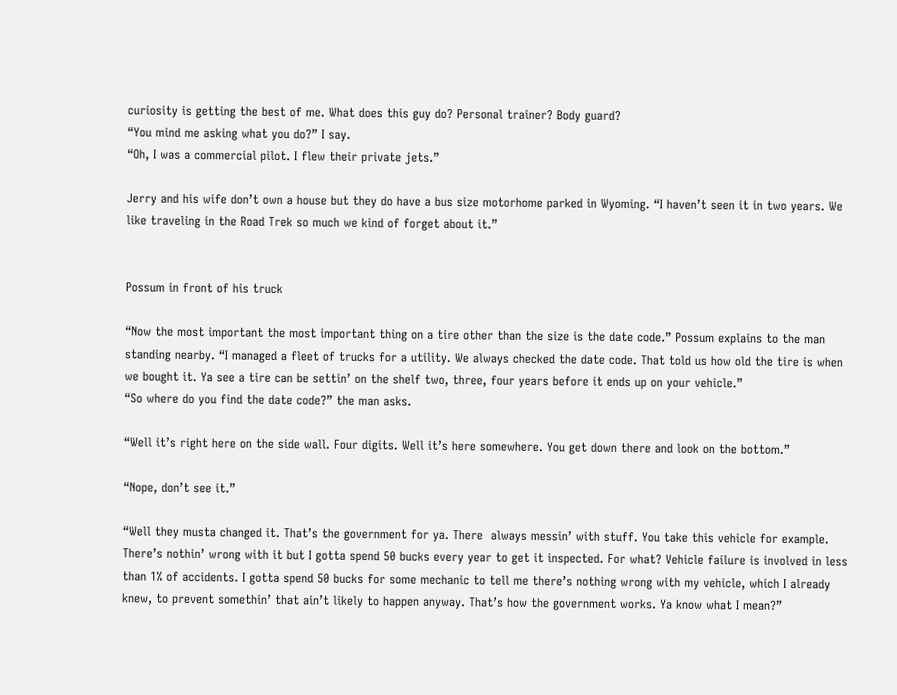curiosity is getting the best of me. What does this guy do? Personal trainer? Body guard?
“You mind me asking what you do?” I say.
“Oh, I was a commercial pilot. I flew their private jets.”

Jerry and his wife don’t own a house but they do have a bus size motorhome parked in Wyoming. “I haven’t seen it in two years. We like traveling in the Road Trek so much we kind of forget about it.”


Possum in front of his truck

“Now the most important the most important thing on a tire other than the size is the date code.” Possum explains to the man standing nearby. “I managed a fleet of trucks for a utility. We always checked the date code. That told us how old the tire is when we bought it. Ya see a tire can be settin’ on the shelf two, three, four years before it ends up on your vehicle.”
“So where do you find the date code?” the man asks.

“Well it’s right here on the side wall. Four digits. Well it’s here somewhere. You get down there and look on the bottom.”

“Nope, don’t see it.”

“Well they musta changed it. That’s the government for ya. There  always messin’ with stuff. You take this vehicle for example. There’s nothin’ wrong with it but I gotta spend 50 bucks every year to get it inspected. For what? Vehicle failure is involved in less than 1% of accidents. I gotta spend 50 bucks for some mechanic to tell me there’s nothing wrong with my vehicle, which I already knew, to prevent somethin’ that ain’t likely to happen anyway. That’s how the government works. Ya know what I mean?”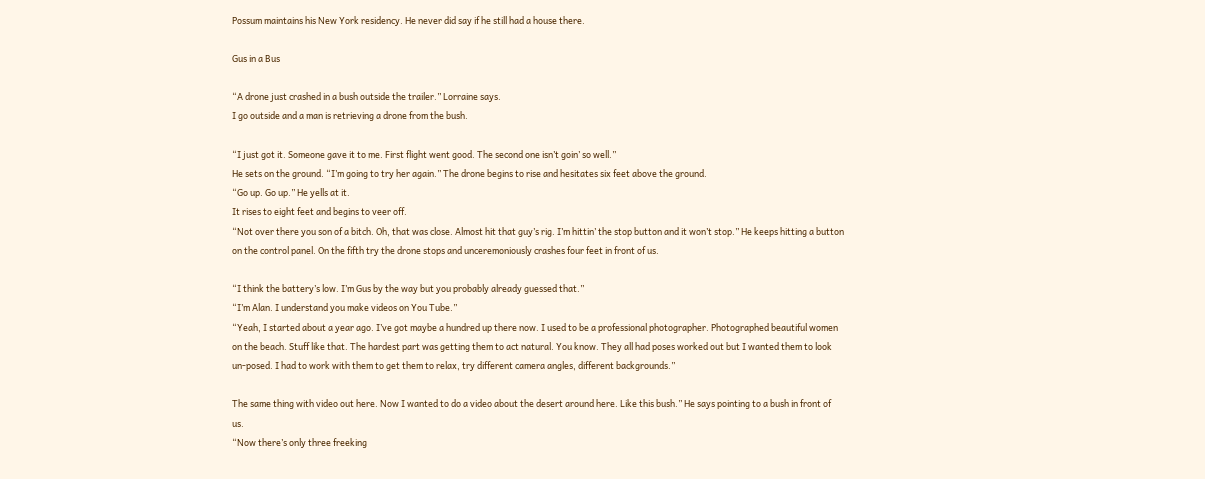Possum maintains his New York residency. He never did say if he still had a house there.

Gus in a Bus

“A drone just crashed in a bush outside the trailer.” Lorraine says.
I go outside and a man is retrieving a drone from the bush.

“I just got it. Someone gave it to me. First flight went good. The second one isn’t goin’ so well.”
He sets on the ground. “I’m going to try her again.” The drone begins to rise and hesitates six feet above the ground.
“Go up. Go up.” He yells at it.
It rises to eight feet and begins to veer off.
“Not over there you son of a bitch. Oh, that was close. Almost hit that guy’s rig. I’m hittin’ the stop button and it won’t stop.” He keeps hitting a button on the control panel. On the fifth try the drone stops and unceremoniously crashes four feet in front of us.

“I think the battery’s low. I’m Gus by the way but you probably already guessed that.”
“I’m Alan. I understand you make videos on You Tube.”
“Yeah, I started about a year ago. I’ve got maybe a hundred up there now. I used to be a professional photographer. Photographed beautiful women on the beach. Stuff like that. The hardest part was getting them to act natural. You know. They all had poses worked out but I wanted them to look un-posed. I had to work with them to get them to relax, try different camera angles, different backgrounds.”

The same thing with video out here. Now I wanted to do a video about the desert around here. Like this bush.” He says pointing to a bush in front of us.
“Now there’s only three freeking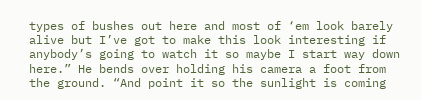types of bushes out here and most of ‘em look barely alive but I’ve got to make this look interesting if anybody’s going to watch it so maybe I start way down here.” He bends over holding his camera a foot from the ground. “And point it so the sunlight is coming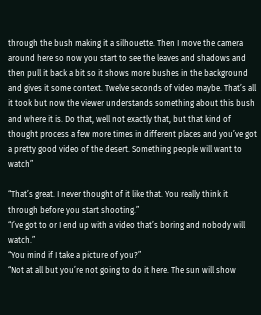through the bush making it a silhouette. Then I move the camera around here so now you start to see the leaves and shadows and then pull it back a bit so it shows more bushes in the background and gives it some context. Twelve seconds of video maybe. That’s all it took but now the viewer understands something about this bush and where it is. Do that, well not exactly that, but that kind of thought process a few more times in different places and you’ve got a pretty good video of the desert. Something people will want to watch”

“That’s great. I never thought of it like that. You really think it through before you start shooting.”
“I’ve got to or I end up with a video that’s boring and nobody will watch.”
“You mind if I take a picture of you?”
“Not at all but you’re not going to do it here. The sun will show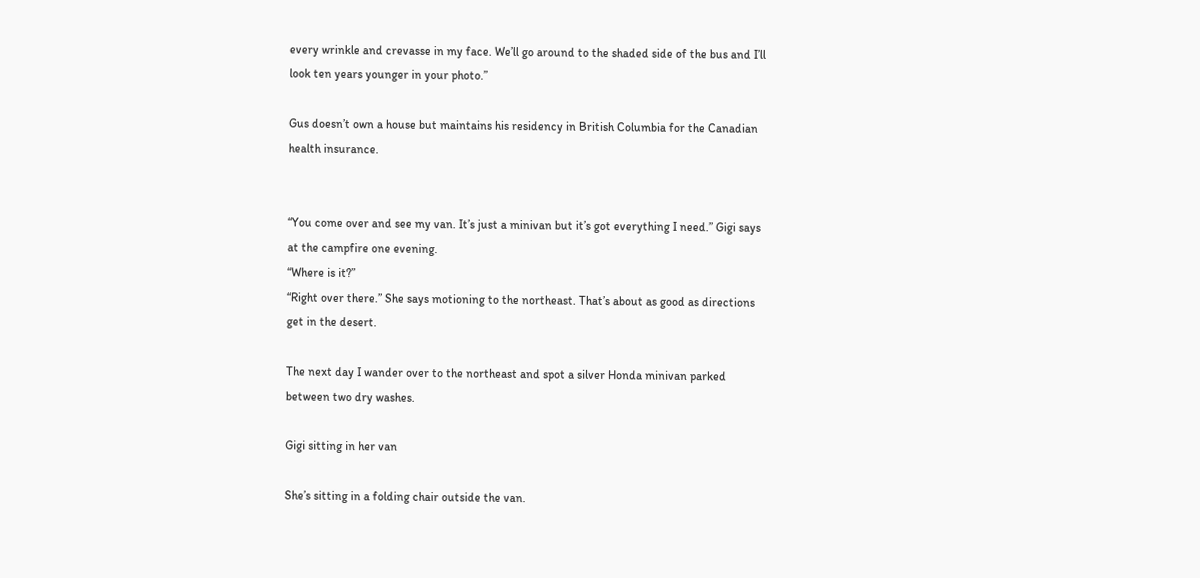every wrinkle and crevasse in my face. We’ll go around to the shaded side of the bus and I’ll look ten years younger in your photo.”

Gus doesn’t own a house but maintains his residency in British Columbia for the Canadian health insurance.


“You come over and see my van. It’s just a minivan but it’s got everything I need.” Gigi says at the campfire one evening.
“Where is it?”
“Right over there.” She says motioning to the northeast. That’s about as good as directions get in the desert.

The next day I wander over to the northeast and spot a silver Honda minivan parked between two dry washes.

Gigi sitting in her van

She’s sitting in a folding chair outside the van.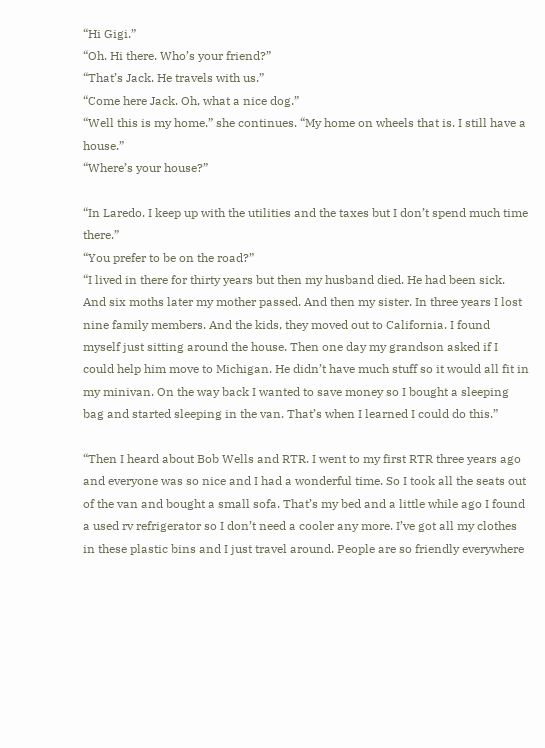“Hi Gigi.”
“Oh. Hi there. Who’s your friend?”
“That’s Jack. He travels with us.”
“Come here Jack. Oh, what a nice dog.”
“Well this is my home.” she continues. “My home on wheels that is. I still have a house.”
“Where’s your house?”

“In Laredo. I keep up with the utilities and the taxes but I don’t spend much time there.”
“You prefer to be on the road?”
“I lived in there for thirty years but then my husband died. He had been sick. And six moths later my mother passed. And then my sister. In three years I lost nine family members. And the kids, they moved out to California. I found myself just sitting around the house. Then one day my grandson asked if I could help him move to Michigan. He didn’t have much stuff so it would all fit in my minivan. On the way back I wanted to save money so I bought a sleeping bag and started sleeping in the van. That’s when I learned I could do this.”

“Then I heard about Bob Wells and RTR. I went to my first RTR three years ago and everyone was so nice and I had a wonderful time. So I took all the seats out of the van and bought a small sofa. That’s my bed and a little while ago I found a used rv refrigerator so I don’t need a cooler any more. I’ve got all my clothes in these plastic bins and I just travel around. People are so friendly everywhere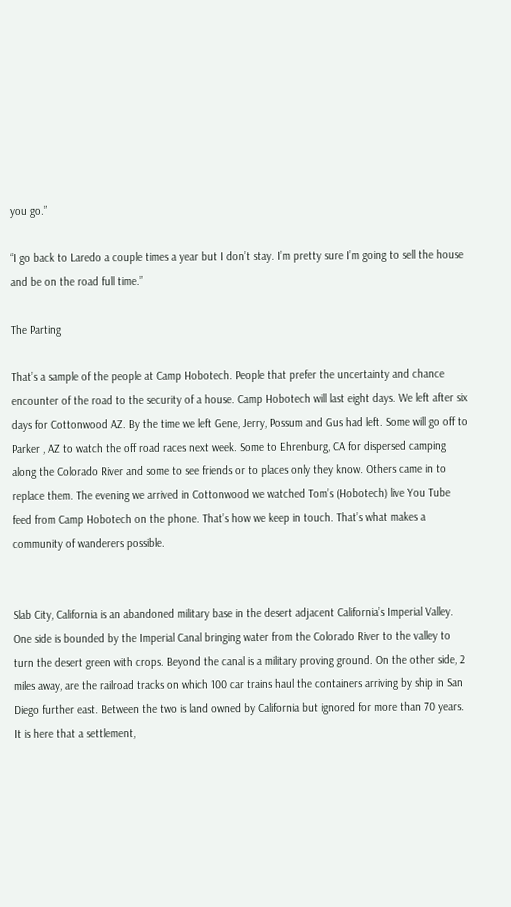you go.”

“I go back to Laredo a couple times a year but I don’t stay. I’m pretty sure I’m going to sell the house and be on the road full time.”

The Parting

That’s a sample of the people at Camp Hobotech. People that prefer the uncertainty and chance encounter of the road to the security of a house. Camp Hobotech will last eight days. We left after six days for Cottonwood AZ. By the time we left Gene, Jerry, Possum and Gus had left. Some will go off to Parker , AZ to watch the off road races next week. Some to Ehrenburg, CA for dispersed camping along the Colorado River and some to see friends or to places only they know. Others came in to replace them. The evening we arrived in Cottonwood we watched Tom’s (Hobotech) live You Tube feed from Camp Hobotech on the phone. That’s how we keep in touch. That’s what makes a community of wanderers possible.


Slab City, California is an abandoned military base in the desert adjacent California’s Imperial Valley. One side is bounded by the Imperial Canal bringing water from the Colorado River to the valley to turn the desert green with crops. Beyond the canal is a military proving ground. On the other side, 2 miles away, are the railroad tracks on which 100 car trains haul the containers arriving by ship in San Diego further east. Between the two is land owned by California but ignored for more than 70 years. It is here that a settlement,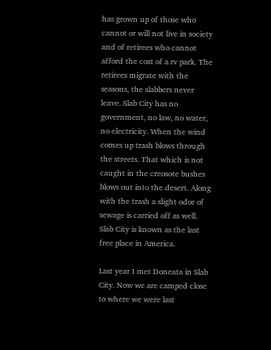has grown up of those who cannot or will not live in society and of retirees who cannot afford the cost of a rv park. The retirees migrate with the seasons, the slabbers never leave. Slab City has no government, no law, no water, no electricity. When the wind comes up trash blows through the streets. That which is not caught in the creosote bushes blows out into the desert. Along with the trash a slight odor of sewage is carried off as well. Slab City is known as the last free place in America.

Last year I met Doneata in Slab City. Now we are camped close to where we were last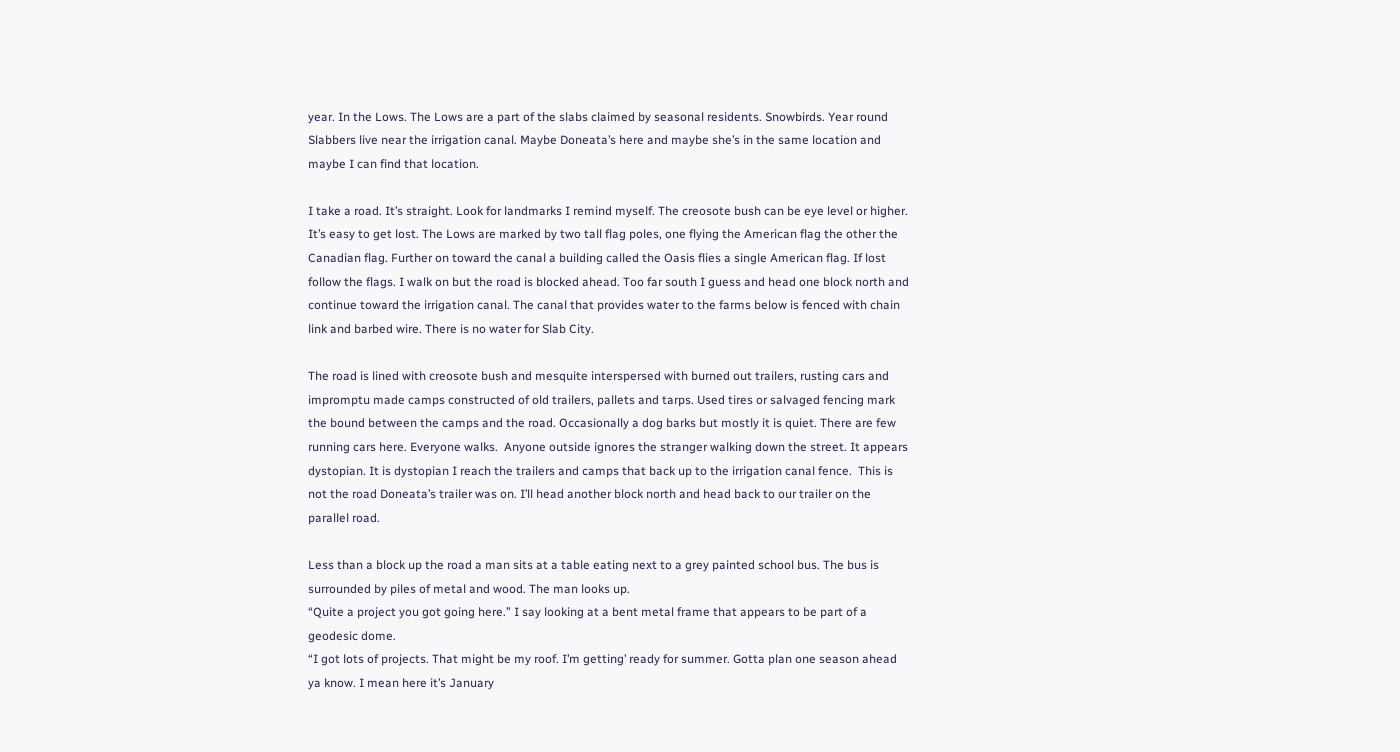year. In the Lows. The Lows are a part of the slabs claimed by seasonal residents. Snowbirds. Year round Slabbers live near the irrigation canal. Maybe Doneata’s here and maybe she’s in the same location and maybe I can find that location.

I take a road. It’s straight. Look for landmarks I remind myself. The creosote bush can be eye level or higher. It’s easy to get lost. The Lows are marked by two tall flag poles, one flying the American flag the other the Canadian flag. Further on toward the canal a building called the Oasis flies a single American flag. If lost follow the flags. I walk on but the road is blocked ahead. Too far south I guess and head one block north and continue toward the irrigation canal. The canal that provides water to the farms below is fenced with chain link and barbed wire. There is no water for Slab City.

The road is lined with creosote bush and mesquite interspersed with burned out trailers, rusting cars and impromptu made camps constructed of old trailers, pallets and tarps. Used tires or salvaged fencing mark the bound between the camps and the road. Occasionally a dog barks but mostly it is quiet. There are few running cars here. Everyone walks.  Anyone outside ignores the stranger walking down the street. It appears dystopian. It is dystopian I reach the trailers and camps that back up to the irrigation canal fence.  This is not the road Doneata’s trailer was on. I’ll head another block north and head back to our trailer on the parallel road.

Less than a block up the road a man sits at a table eating next to a grey painted school bus. The bus is surrounded by piles of metal and wood. The man looks up.
“Quite a project you got going here.” I say looking at a bent metal frame that appears to be part of a geodesic dome.
“I got lots of projects. That might be my roof. I’m getting’ ready for summer. Gotta plan one season ahead ya know. I mean here it’s January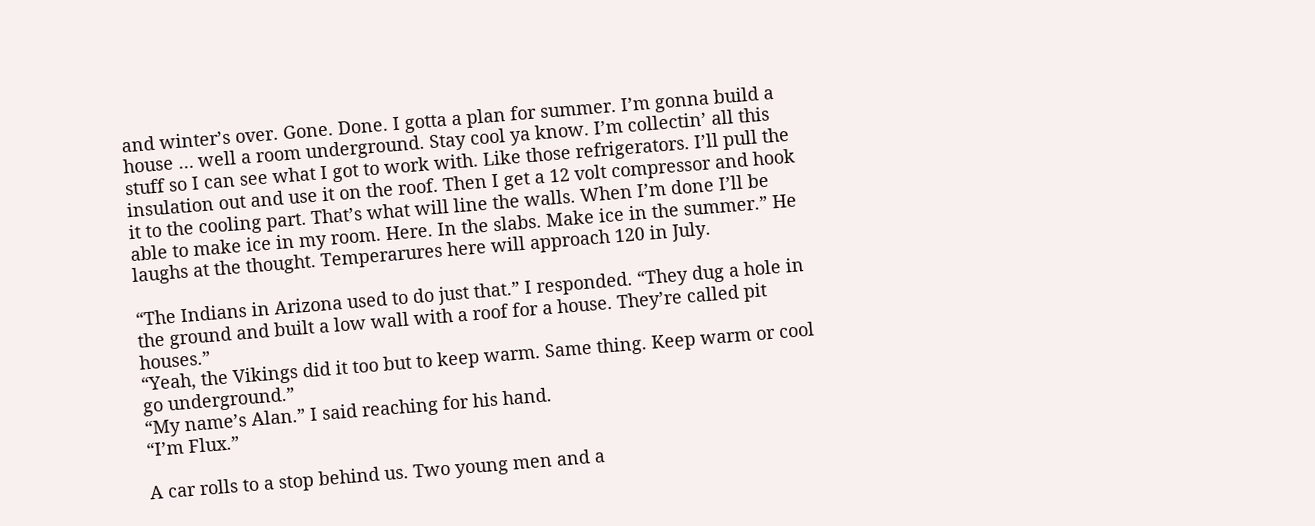and winter’s over. Gone. Done. I gotta a plan for summer. I’m gonna build a house … well a room underground. Stay cool ya know. I’m collectin’ all this stuff so I can see what I got to work with. Like those refrigerators. I’ll pull the insulation out and use it on the roof. Then I get a 12 volt compressor and hook it to the cooling part. That’s what will line the walls. When I’m done I’ll be able to make ice in my room. Here. In the slabs. Make ice in the summer.” He laughs at the thought. Temperarures here will approach 120 in July.

“The Indians in Arizona used to do just that.” I responded. “They dug a hole in the ground and built a low wall with a roof for a house. They’re called pit houses.”
“Yeah, the Vikings did it too but to keep warm. Same thing. Keep warm or cool go underground.”
“My name’s Alan.” I said reaching for his hand.
“I’m Flux.”

A car rolls to a stop behind us. Two young men and a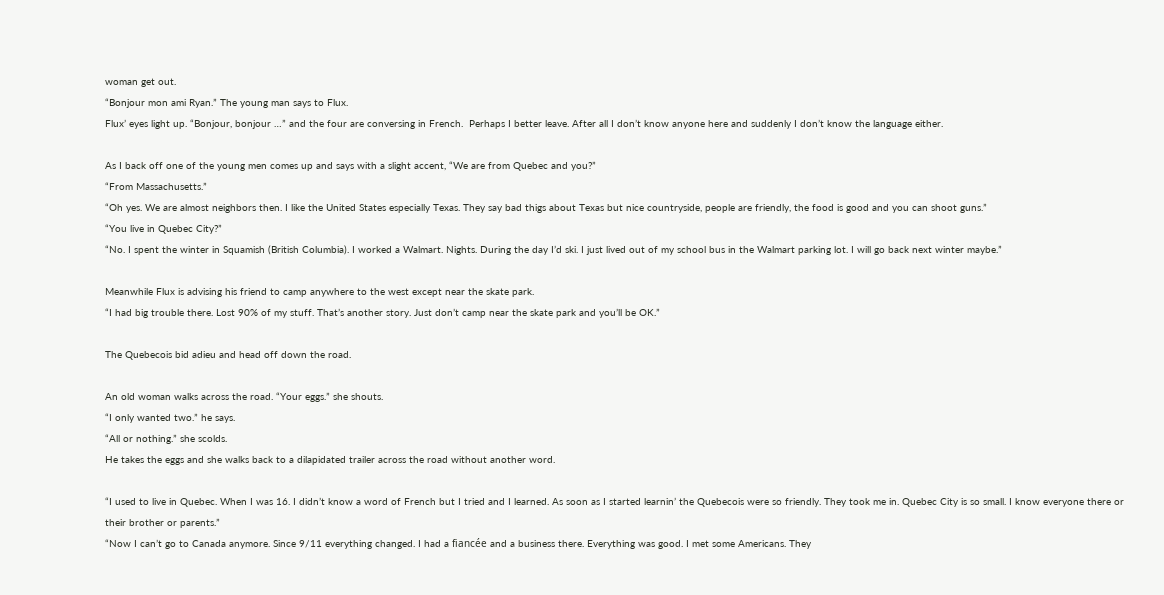woman get out.
“Bonjour mon ami Ryan.” The young man says to Flux.
Flux’ eyes light up. “Bonjour, bonjour …” and the four are conversing in French.  Perhaps I better leave. After all I don’t know anyone here and suddenly I don’t know the language either.

As I back off one of the young men comes up and says with a slight accent, “We are from Quebec and you?”
“From Massachusetts.”
“Oh yes. We are almost neighbors then. I like the United States especially Texas. They say bad thigs about Texas but nice countryside, people are friendly, the food is good and you can shoot guns.”
“You live in Quebec City?”
“No. I spent the winter in Squamish (British Columbia). I worked a Walmart. Nights. During the day I’d ski. I just lived out of my school bus in the Walmart parking lot. I will go back next winter maybe.”

Meanwhile Flux is advising his friend to camp anywhere to the west except near the skate park.
“I had big trouble there. Lost 90% of my stuff. That’s another story. Just don’t camp near the skate park and you’ll be OK.”

The Quebecois bid adieu and head off down the road.

An old woman walks across the road. “Your eggs.” she shouts.
“I only wanted two.” he says.
“All or nothing.” she scolds.
He takes the eggs and she walks back to a dilapidated trailer across the road without another word.

“I used to live in Quebec. When I was 16. I didn’t know a word of French but I tried and I learned. As soon as I started learnin’ the Quebecois were so friendly. They took me in. Quebec City is so small. I know everyone there or their brother or parents.”
“Now I can’t go to Canada anymore. Since 9/11 everything changed. I had a fiancée and a business there. Everything was good. I met some Americans. They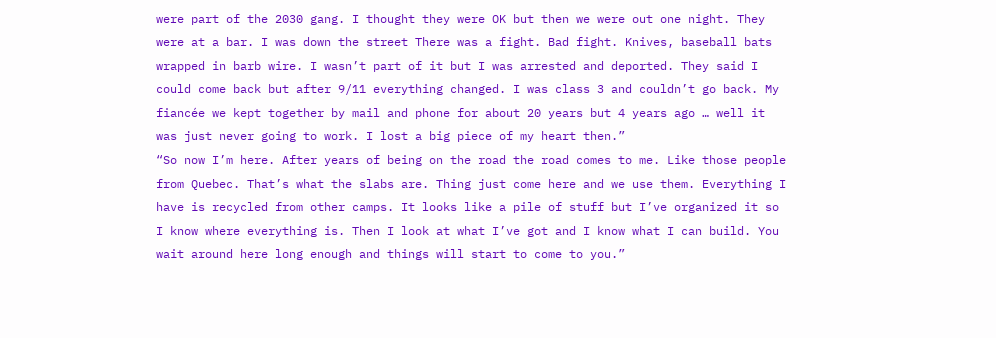were part of the 2030 gang. I thought they were OK but then we were out one night. They were at a bar. I was down the street There was a fight. Bad fight. Knives, baseball bats wrapped in barb wire. I wasn’t part of it but I was arrested and deported. They said I could come back but after 9/11 everything changed. I was class 3 and couldn’t go back. My fiancée we kept together by mail and phone for about 20 years but 4 years ago … well it was just never going to work. I lost a big piece of my heart then.”
“So now I’m here. After years of being on the road the road comes to me. Like those people from Quebec. That’s what the slabs are. Thing just come here and we use them. Everything I have is recycled from other camps. It looks like a pile of stuff but I’ve organized it so I know where everything is. Then I look at what I’ve got and I know what I can build. You wait around here long enough and things will start to come to you.”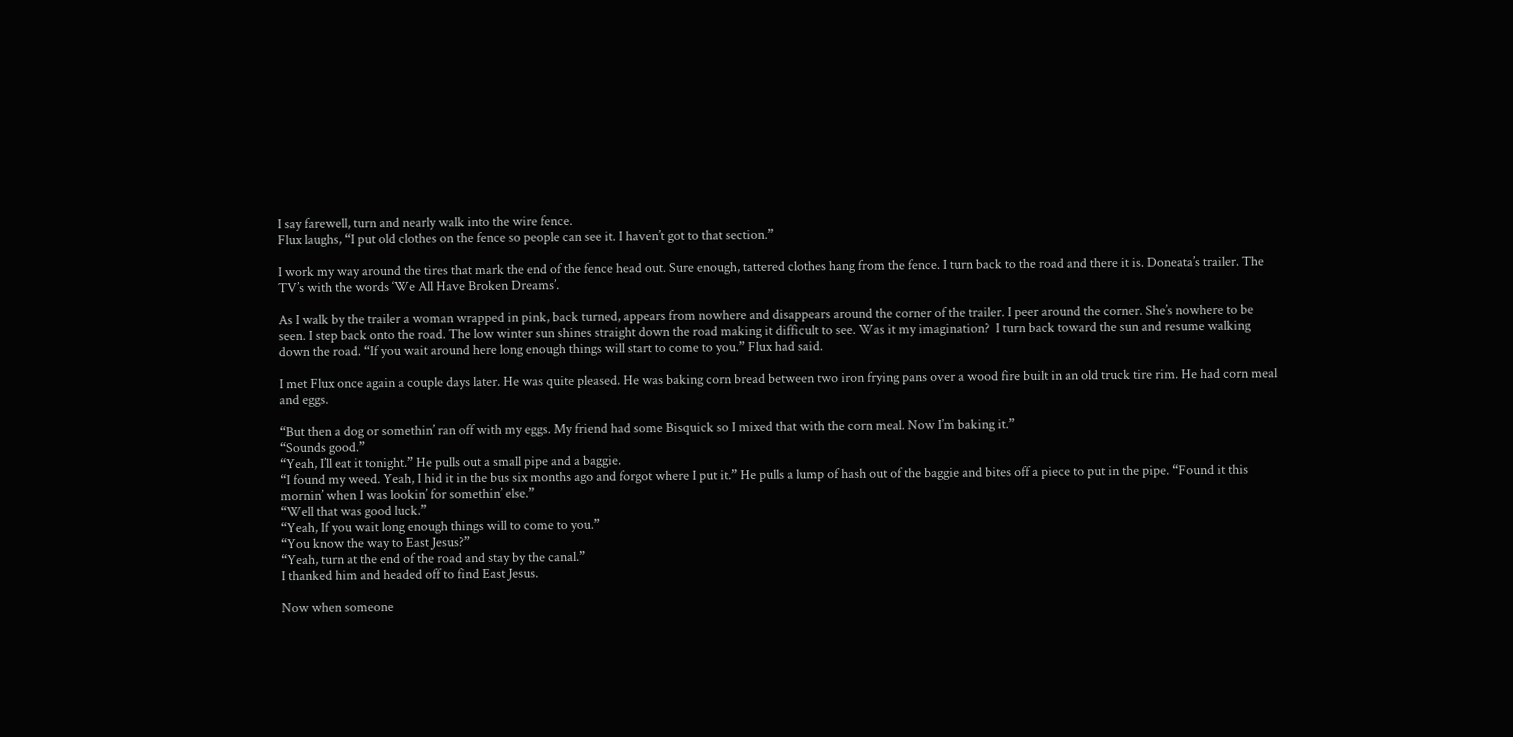I say farewell, turn and nearly walk into the wire fence.
Flux laughs, “I put old clothes on the fence so people can see it. I haven’t got to that section.”

I work my way around the tires that mark the end of the fence head out. Sure enough, tattered clothes hang from the fence. I turn back to the road and there it is. Doneata’s trailer. The TV’s with the words ‘We All Have Broken Dreams’.

As I walk by the trailer a woman wrapped in pink, back turned, appears from nowhere and disappears around the corner of the trailer. I peer around the corner. She’s nowhere to be seen. I step back onto the road. The low winter sun shines straight down the road making it difficult to see. Was it my imagination?  I turn back toward the sun and resume walking down the road. “If you wait around here long enough things will start to come to you.” Flux had said.

I met Flux once again a couple days later. He was quite pleased. He was baking corn bread between two iron frying pans over a wood fire built in an old truck tire rim. He had corn meal and eggs.

“But then a dog or somethin’ ran off with my eggs. My friend had some Bisquick so I mixed that with the corn meal. Now I’m baking it.”
“Sounds good.”
“Yeah, I’ll eat it tonight.” He pulls out a small pipe and a baggie.
“I found my weed. Yeah, I hid it in the bus six months ago and forgot where I put it.” He pulls a lump of hash out of the baggie and bites off a piece to put in the pipe. “Found it this mornin’ when I was lookin’ for somethin’ else.”
“Well that was good luck.”
“Yeah, If you wait long enough things will to come to you.”
“You know the way to East Jesus?”
“Yeah, turn at the end of the road and stay by the canal.”
I thanked him and headed off to find East Jesus.

Now when someone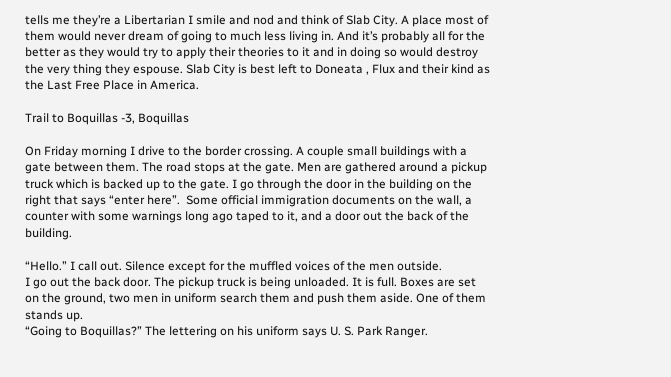tells me they’re a Libertarian I smile and nod and think of Slab City. A place most of them would never dream of going to much less living in. And it’s probably all for the better as they would try to apply their theories to it and in doing so would destroy the very thing they espouse. Slab City is best left to Doneata , Flux and their kind as the Last Free Place in America.

Trail to Boquillas -3, Boquillas

On Friday morning I drive to the border crossing. A couple small buildings with a gate between them. The road stops at the gate. Men are gathered around a pickup truck which is backed up to the gate. I go through the door in the building on the right that says “enter here”.  Some official immigration documents on the wall, a counter with some warnings long ago taped to it, and a door out the back of the building.

“Hello.” I call out. Silence except for the muffled voices of the men outside.
I go out the back door. The pickup truck is being unloaded. It is full. Boxes are set on the ground, two men in uniform search them and push them aside. One of them stands up.
“Going to Boquillas?” The lettering on his uniform says U. S. Park Ranger.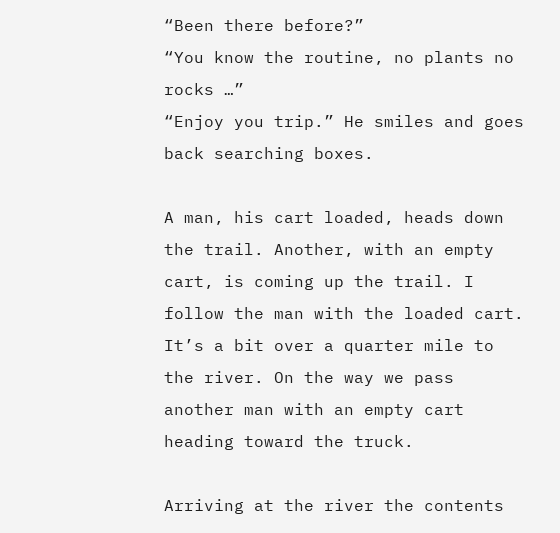“Been there before?”
“You know the routine, no plants no rocks …”
“Enjoy you trip.” He smiles and goes back searching boxes.

A man, his cart loaded, heads down the trail. Another, with an empty cart, is coming up the trail. I follow the man with the loaded cart. It’s a bit over a quarter mile to the river. On the way we pass another man with an empty cart heading toward the truck.

Arriving at the river the contents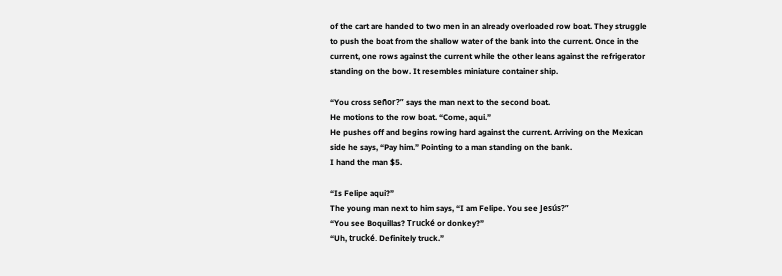of the cart are handed to two men in an already overloaded row boat. They struggle to push the boat from the shallow water of the bank into the current. Once in the current, one rows against the current while the other leans against the refrigerator standing on the bow. It resembles miniature container ship.

“You cross señor?” says the man next to the second boat.
He motions to the row boat. “Come, aqui.”
He pushes off and begins rowing hard against the current. Arriving on the Mexican side he says, “Pay him.” Pointing to a man standing on the bank.
I hand the man $5.

“Is Felipe aqui?”
The young man next to him says, “I am Felipe. You see Jesús?”
“You see Boquillas? Trucké or donkey?”
“Uh, trucké. Definitely truck.”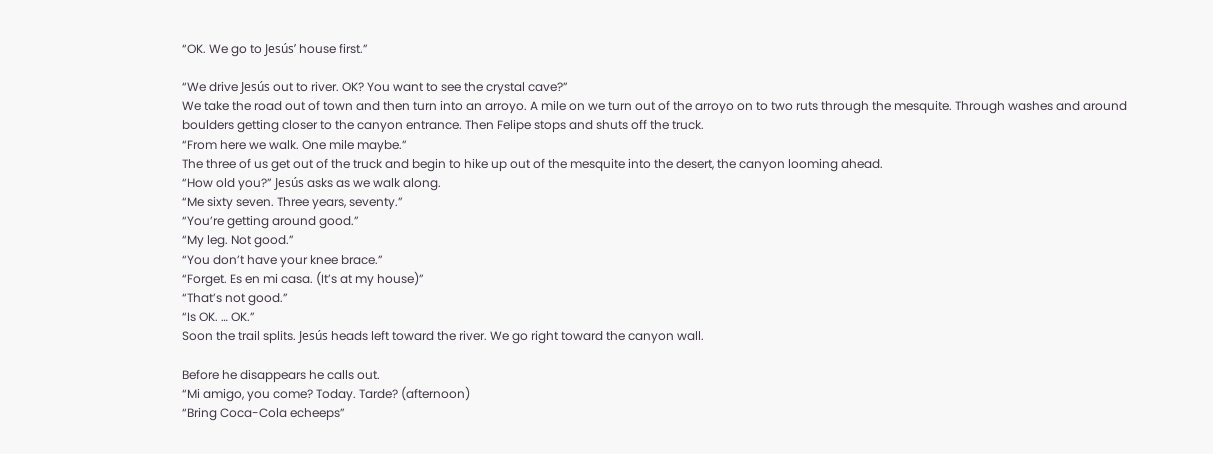“OK. We go to Jesús’ house first.”

“We drive Jesús out to river. OK? You want to see the crystal cave?”
We take the road out of town and then turn into an arroyo. A mile on we turn out of the arroyo on to two ruts through the mesquite. Through washes and around boulders getting closer to the canyon entrance. Then Felipe stops and shuts off the truck.
“From here we walk. One mile maybe.”
The three of us get out of the truck and begin to hike up out of the mesquite into the desert, the canyon looming ahead.
“How old you?” Jesús asks as we walk along.
“Me sixty seven. Three years, seventy.”
“You’re getting around good.”
“My leg. Not good.”
“You don’t have your knee brace.”
“Forget. Es en mi casa. (It’s at my house)”
“That’s not good.”
“Is OK. … OK.”
Soon the trail splits. Jesús heads left toward the river. We go right toward the canyon wall.

Before he disappears he calls out.
“Mi amigo, you come? Today. Tarde? (afternoon)
“Bring Coca-Cola echeeps”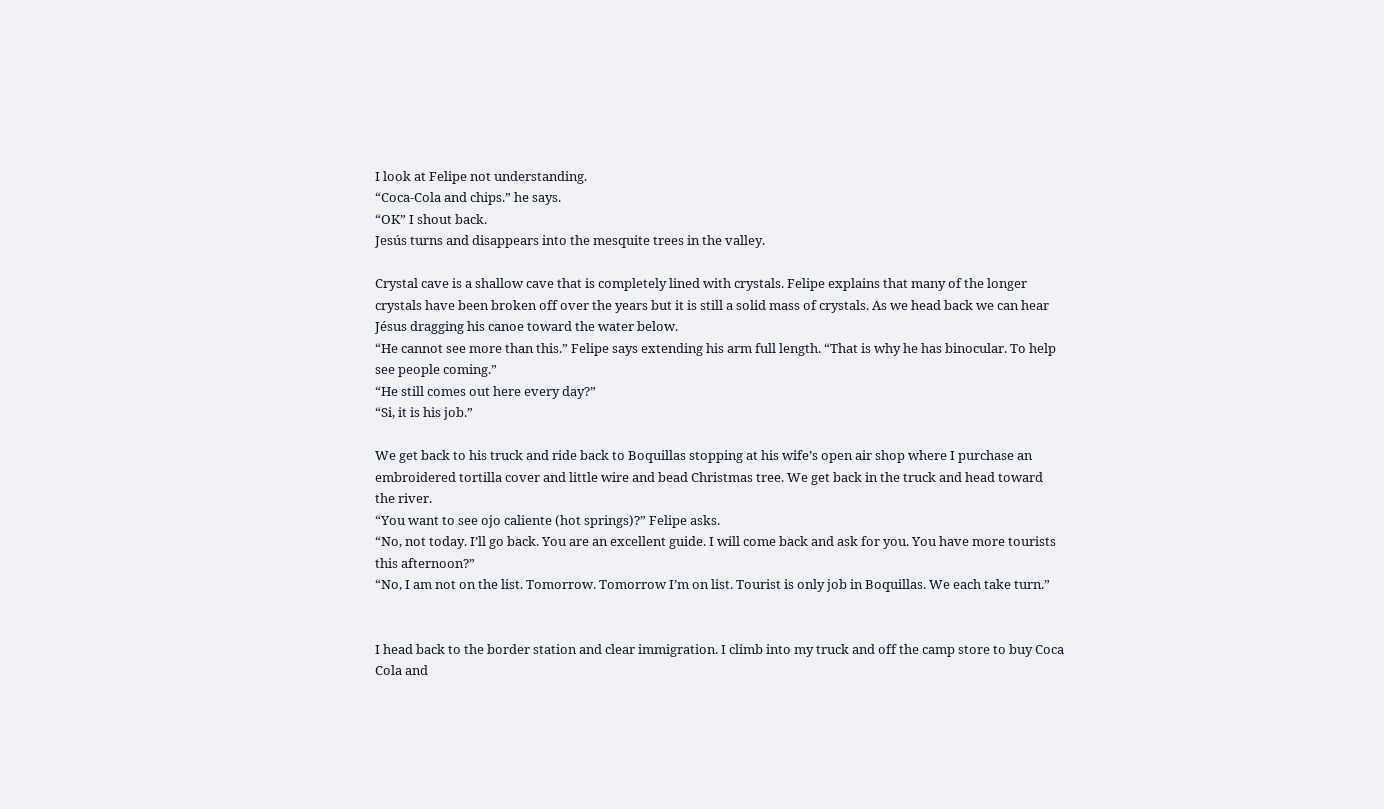I look at Felipe not understanding.
“Coca-Cola and chips.” he says.
“OK” I shout back.
Jesús turns and disappears into the mesquite trees in the valley.

Crystal cave is a shallow cave that is completely lined with crystals. Felipe explains that many of the longer crystals have been broken off over the years but it is still a solid mass of crystals. As we head back we can hear Jésus dragging his canoe toward the water below.
“He cannot see more than this.” Felipe says extending his arm full length. “That is why he has binocular. To help see people coming.”
“He still comes out here every day?”
“Si, it is his job.”

We get back to his truck and ride back to Boquillas stopping at his wife’s open air shop where I purchase an embroidered tortilla cover and little wire and bead Christmas tree. We get back in the truck and head toward the river.
“You want to see ojo caliente (hot springs)?” Felipe asks.
“No, not today. I’ll go back. You are an excellent guide. I will come back and ask for you. You have more tourists this afternoon?”
“No, I am not on the list. Tomorrow. Tomorrow I’m on list. Tourist is only job in Boquillas. We each take turn.”


I head back to the border station and clear immigration. I climb into my truck and off the camp store to buy Coca Cola and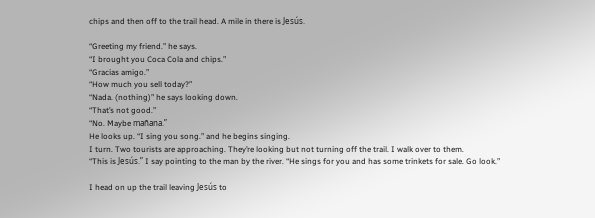chips and then off to the trail head. A mile in there is Jesús.

“Greeting my friend.” he says.
“I brought you Coca Cola and chips.”
“Gracias amigo.”
“How much you sell today?”
“Nada. (nothing)” he says looking down.
“That’s not good.”
“No. Maybe mañana.”
He looks up. “I sing you song.” and he begins singing.
I turn. Two tourists are approaching. They’re looking but not turning off the trail. I walk over to them.
“This is Jesús.” I say pointing to the man by the river. “He sings for you and has some trinkets for sale. Go look.”

I head on up the trail leaving Jesús to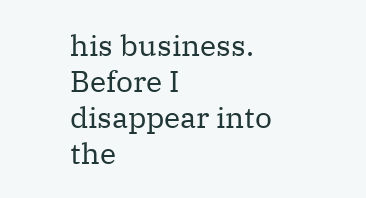his business. Before I disappear into the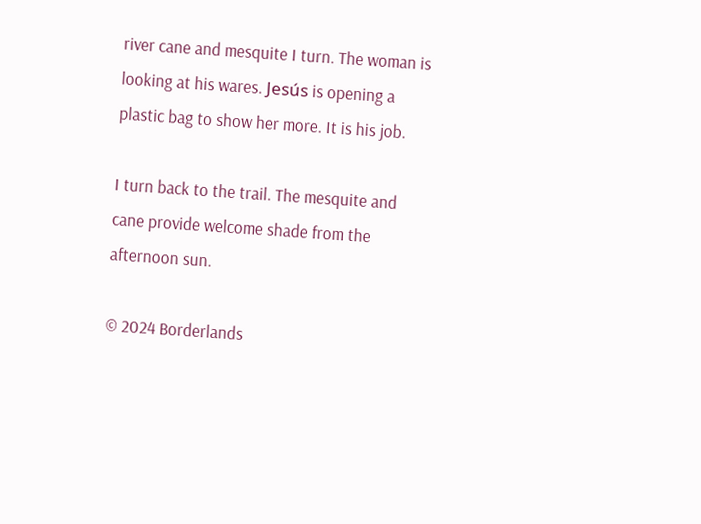river cane and mesquite I turn. The woman is looking at his wares. Jesús is opening a plastic bag to show her more. It is his job.

I turn back to the trail. The mesquite and cane provide welcome shade from the afternoon sun.

© 2024 Borderlands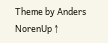Theme by Anders NorenUp ↑